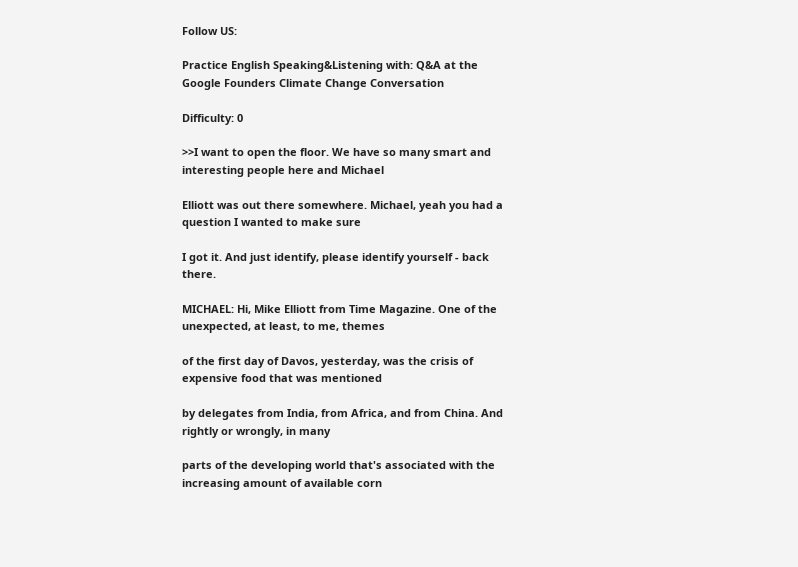Follow US:

Practice English Speaking&Listening with: Q&A at the Google Founders Climate Change Conversation

Difficulty: 0

>>I want to open the floor. We have so many smart and interesting people here and Michael

Elliott was out there somewhere. Michael, yeah you had a question I wanted to make sure

I got it. And just identify, please identify yourself - back there.

MICHAEL: Hi, Mike Elliott from Time Magazine. One of the unexpected, at least, to me, themes

of the first day of Davos, yesterday, was the crisis of expensive food that was mentioned

by delegates from India, from Africa, and from China. And rightly or wrongly, in many

parts of the developing world that's associated with the increasing amount of available corn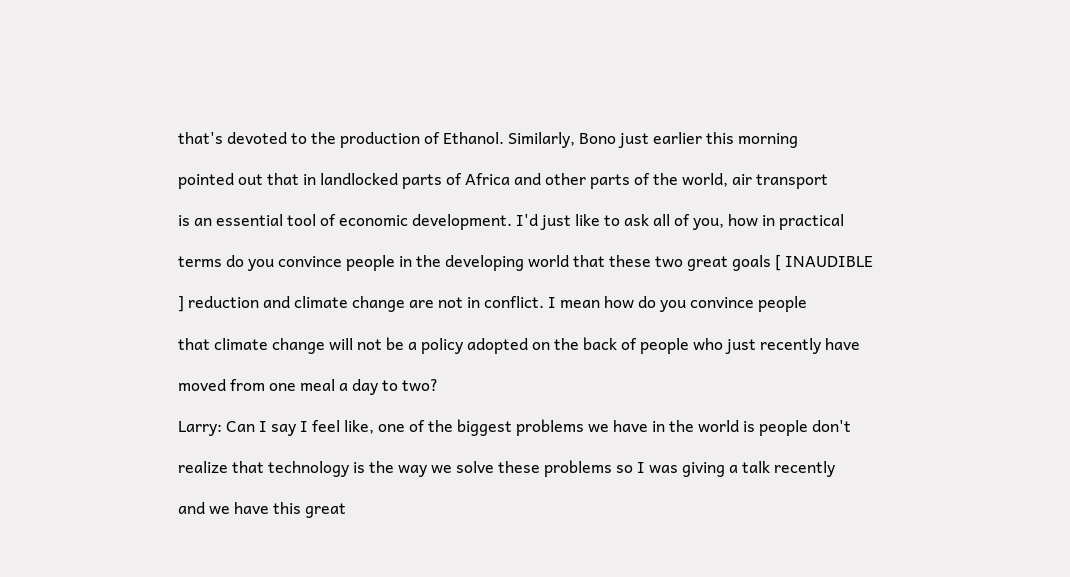that's devoted to the production of Ethanol. Similarly, Bono just earlier this morning

pointed out that in landlocked parts of Africa and other parts of the world, air transport

is an essential tool of economic development. I'd just like to ask all of you, how in practical

terms do you convince people in the developing world that these two great goals [ INAUDIBLE

] reduction and climate change are not in conflict. I mean how do you convince people

that climate change will not be a policy adopted on the back of people who just recently have

moved from one meal a day to two?

Larry: Can I say I feel like, one of the biggest problems we have in the world is people don't

realize that technology is the way we solve these problems so I was giving a talk recently

and we have this great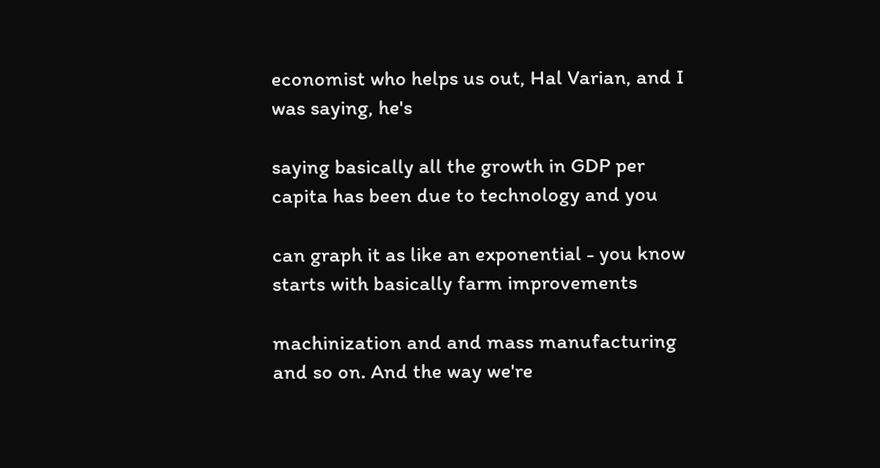economist who helps us out, Hal Varian, and I was saying, he's

saying basically all the growth in GDP per capita has been due to technology and you

can graph it as like an exponential - you know starts with basically farm improvements

machinization and and mass manufacturing and so on. And the way we're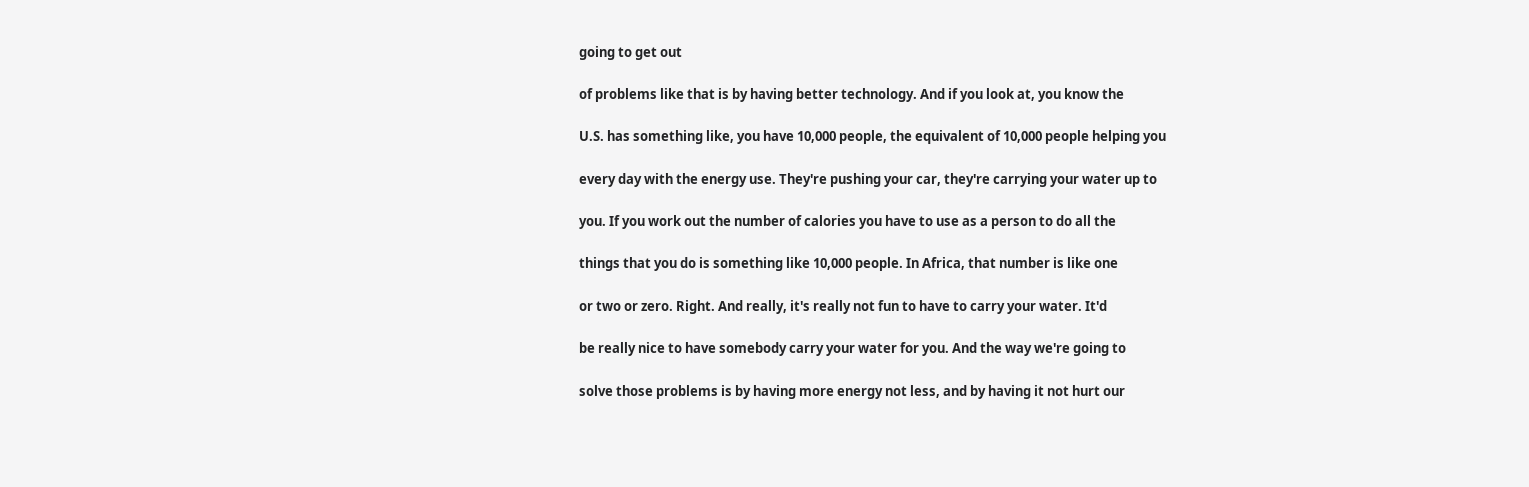going to get out

of problems like that is by having better technology. And if you look at, you know the

U.S. has something like, you have 10,000 people, the equivalent of 10,000 people helping you

every day with the energy use. They're pushing your car, they're carrying your water up to

you. If you work out the number of calories you have to use as a person to do all the

things that you do is something like 10,000 people. In Africa, that number is like one

or two or zero. Right. And really, it's really not fun to have to carry your water. It'd

be really nice to have somebody carry your water for you. And the way we're going to

solve those problems is by having more energy not less, and by having it not hurt our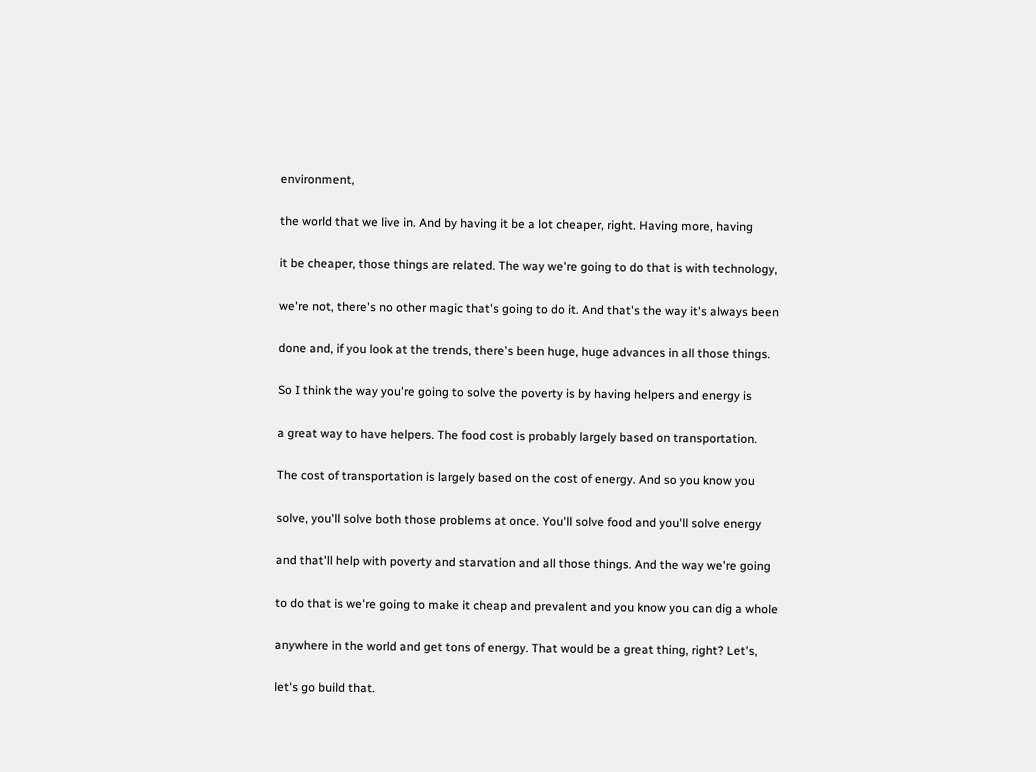environment,

the world that we live in. And by having it be a lot cheaper, right. Having more, having

it be cheaper, those things are related. The way we're going to do that is with technology,

we're not, there's no other magic that's going to do it. And that's the way it's always been

done and, if you look at the trends, there's been huge, huge advances in all those things.

So I think the way you're going to solve the poverty is by having helpers and energy is

a great way to have helpers. The food cost is probably largely based on transportation.

The cost of transportation is largely based on the cost of energy. And so you know you

solve, you'll solve both those problems at once. You'll solve food and you'll solve energy

and that'll help with poverty and starvation and all those things. And the way we're going

to do that is we're going to make it cheap and prevalent and you know you can dig a whole

anywhere in the world and get tons of energy. That would be a great thing, right? Let's,

let's go build that.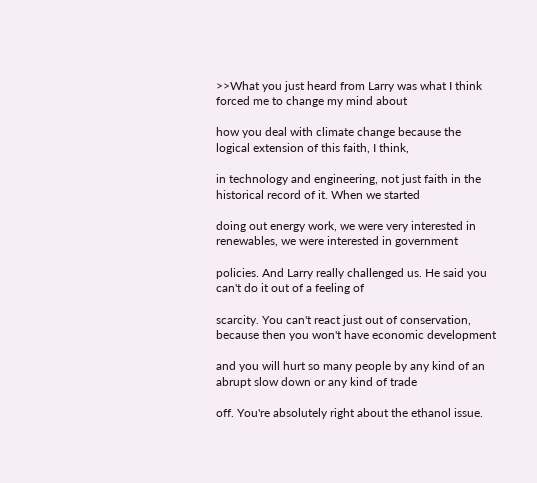>>What you just heard from Larry was what I think forced me to change my mind about

how you deal with climate change because the logical extension of this faith, I think,

in technology and engineering, not just faith in the historical record of it. When we started

doing out energy work, we were very interested in renewables, we were interested in government

policies. And Larry really challenged us. He said you can't do it out of a feeling of

scarcity. You can't react just out of conservation, because then you won't have economic development

and you will hurt so many people by any kind of an abrupt slow down or any kind of trade

off. You're absolutely right about the ethanol issue.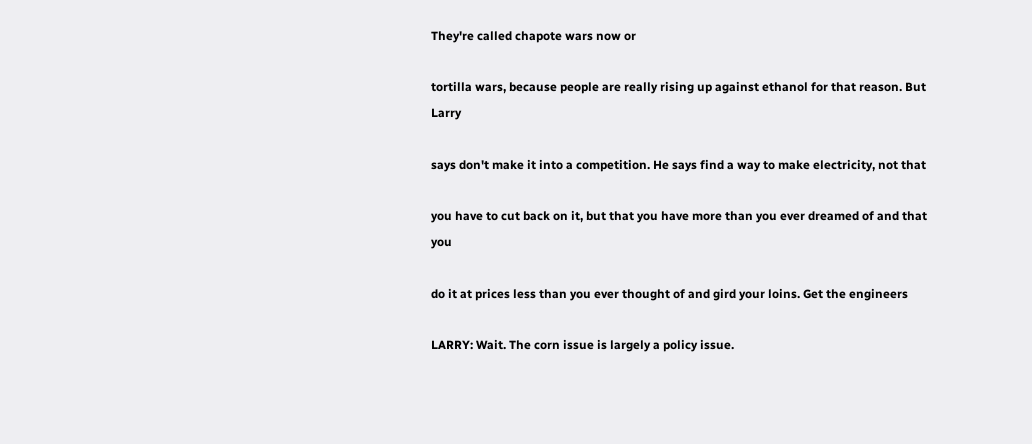They're called chapote wars now or

tortilla wars, because people are really rising up against ethanol for that reason. But Larry

says don't make it into a competition. He says find a way to make electricity, not that

you have to cut back on it, but that you have more than you ever dreamed of and that you

do it at prices less than you ever thought of and gird your loins. Get the engineers

LARRY: Wait. The corn issue is largely a policy issue.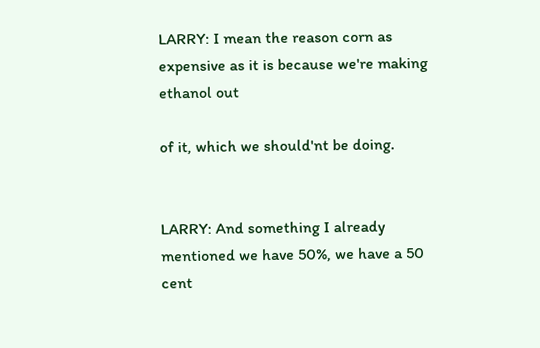LARRY: I mean the reason corn as expensive as it is because we're making ethanol out

of it, which we should'nt be doing.


LARRY: And something I already mentioned we have 50%, we have a 50 cent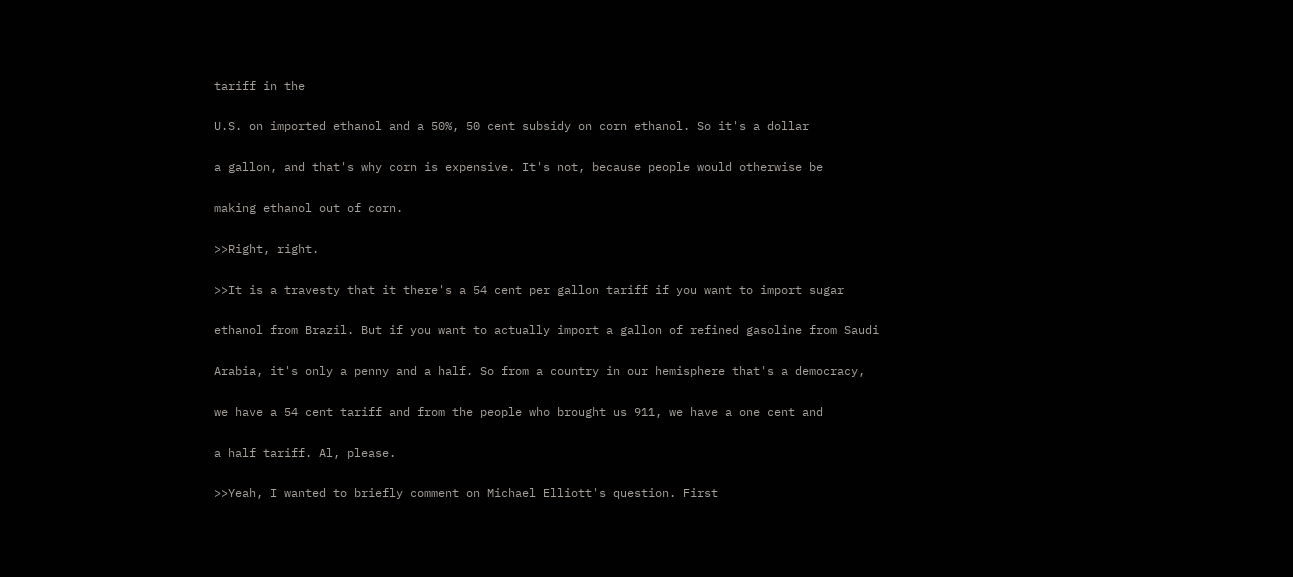tariff in the

U.S. on imported ethanol and a 50%, 50 cent subsidy on corn ethanol. So it's a dollar

a gallon, and that's why corn is expensive. It's not, because people would otherwise be

making ethanol out of corn.

>>Right, right.

>>It is a travesty that it there's a 54 cent per gallon tariff if you want to import sugar

ethanol from Brazil. But if you want to actually import a gallon of refined gasoline from Saudi

Arabia, it's only a penny and a half. So from a country in our hemisphere that's a democracy,

we have a 54 cent tariff and from the people who brought us 911, we have a one cent and

a half tariff. Al, please.

>>Yeah, I wanted to briefly comment on Michael Elliott's question. First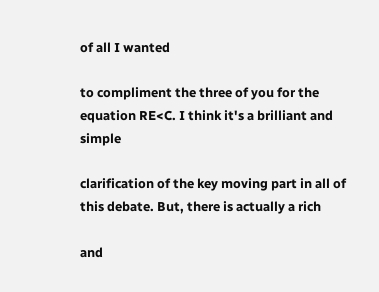of all I wanted

to compliment the three of you for the equation RE<C. I think it's a brilliant and simple

clarification of the key moving part in all of this debate. But, there is actually a rich

and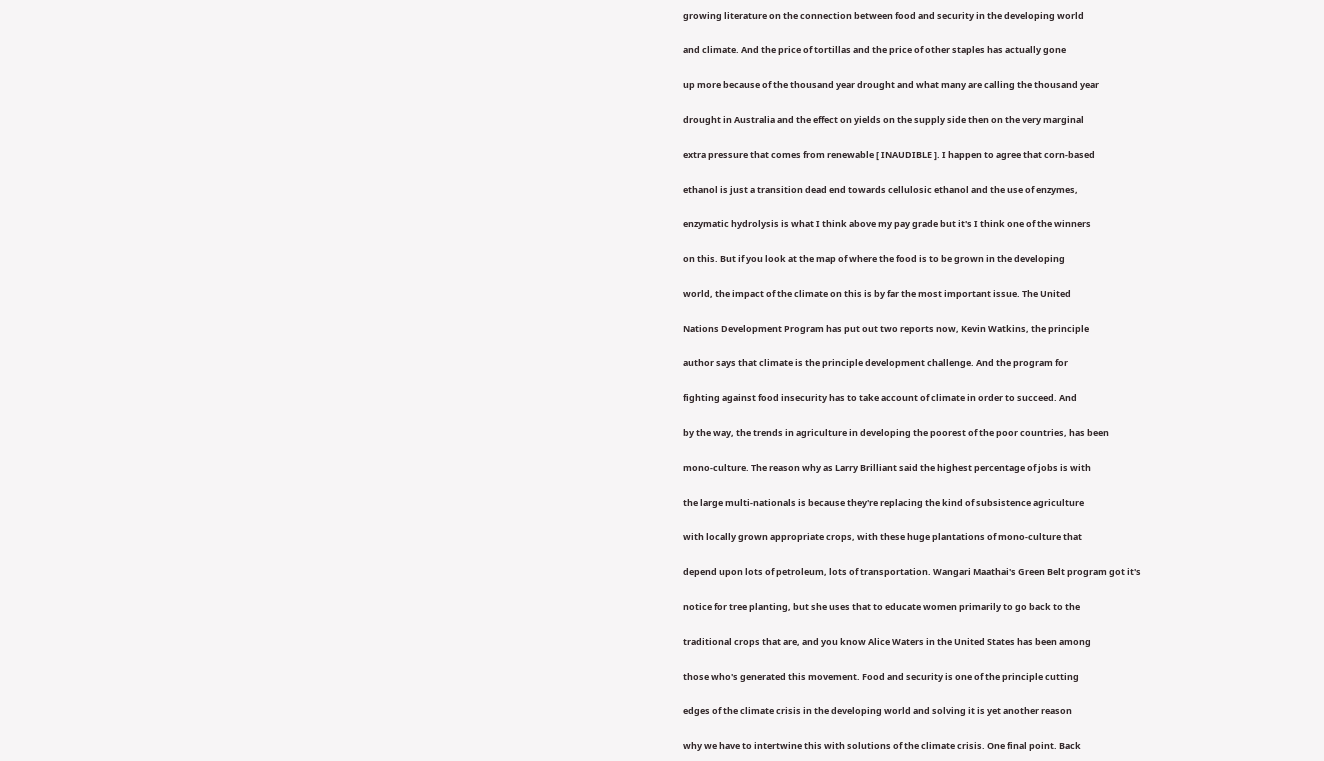growing literature on the connection between food and security in the developing world

and climate. And the price of tortillas and the price of other staples has actually gone

up more because of the thousand year drought and what many are calling the thousand year

drought in Australia and the effect on yields on the supply side then on the very marginal

extra pressure that comes from renewable [ INAUDIBLE ]. I happen to agree that corn-based

ethanol is just a transition dead end towards cellulosic ethanol and the use of enzymes,

enzymatic hydrolysis is what I think above my pay grade but it's I think one of the winners

on this. But if you look at the map of where the food is to be grown in the developing

world, the impact of the climate on this is by far the most important issue. The United

Nations Development Program has put out two reports now, Kevin Watkins, the principle

author says that climate is the principle development challenge. And the program for

fighting against food insecurity has to take account of climate in order to succeed. And

by the way, the trends in agriculture in developing the poorest of the poor countries, has been

mono-culture. The reason why as Larry Brilliant said the highest percentage of jobs is with

the large multi-nationals is because they're replacing the kind of subsistence agriculture

with locally grown appropriate crops, with these huge plantations of mono-culture that

depend upon lots of petroleum, lots of transportation. Wangari Maathai's Green Belt program got it's

notice for tree planting, but she uses that to educate women primarily to go back to the

traditional crops that are, and you know Alice Waters in the United States has been among

those who's generated this movement. Food and security is one of the principle cutting

edges of the climate crisis in the developing world and solving it is yet another reason

why we have to intertwine this with solutions of the climate crisis. One final point. Back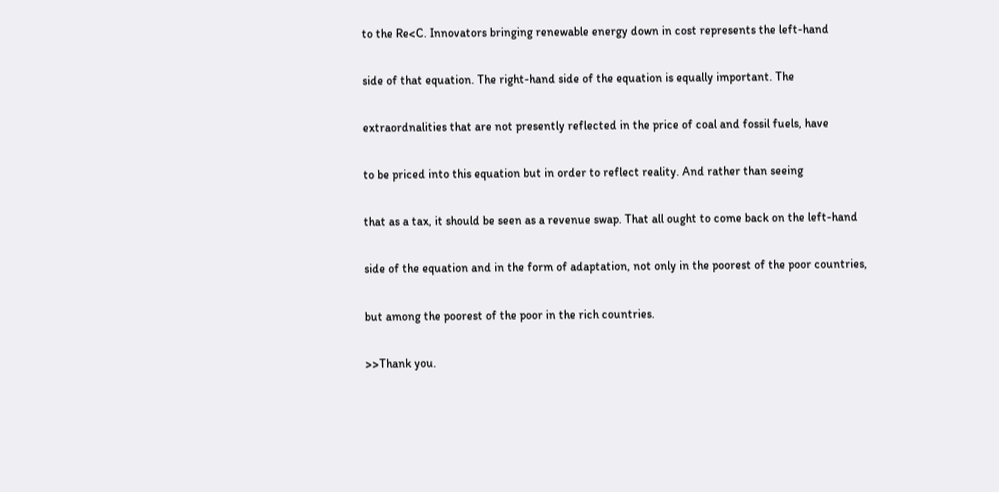to the Re<C. Innovators bringing renewable energy down in cost represents the left-hand

side of that equation. The right-hand side of the equation is equally important. The

extraordnalities that are not presently reflected in the price of coal and fossil fuels, have

to be priced into this equation but in order to reflect reality. And rather than seeing

that as a tax, it should be seen as a revenue swap. That all ought to come back on the left-hand

side of the equation and in the form of adaptation, not only in the poorest of the poor countries,

but among the poorest of the poor in the rich countries.

>>Thank you.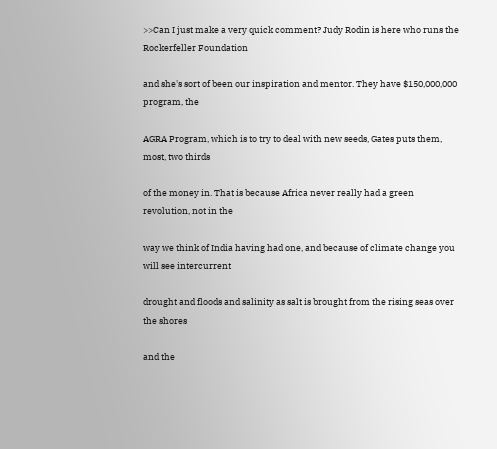>>Can I just make a very quick comment? Judy Rodin is here who runs the Rockerfeller Foundation

and she's sort of been our inspiration and mentor. They have $150,000,000 program, the

AGRA Program, which is to try to deal with new seeds, Gates puts them, most, two thirds

of the money in. That is because Africa never really had a green revolution, not in the

way we think of India having had one, and because of climate change you will see intercurrent

drought and floods and salinity as salt is brought from the rising seas over the shores

and the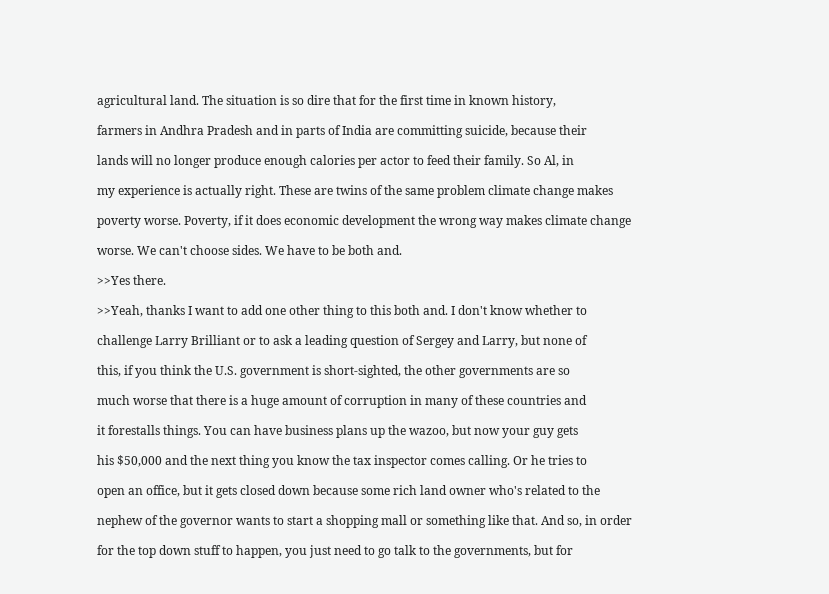agricultural land. The situation is so dire that for the first time in known history,

farmers in Andhra Pradesh and in parts of India are committing suicide, because their

lands will no longer produce enough calories per actor to feed their family. So Al, in

my experience is actually right. These are twins of the same problem climate change makes

poverty worse. Poverty, if it does economic development the wrong way makes climate change

worse. We can't choose sides. We have to be both and.

>>Yes there.

>>Yeah, thanks I want to add one other thing to this both and. I don't know whether to

challenge Larry Brilliant or to ask a leading question of Sergey and Larry, but none of

this, if you think the U.S. government is short-sighted, the other governments are so

much worse that there is a huge amount of corruption in many of these countries and

it forestalls things. You can have business plans up the wazoo, but now your guy gets

his $50,000 and the next thing you know the tax inspector comes calling. Or he tries to

open an office, but it gets closed down because some rich land owner who's related to the

nephew of the governor wants to start a shopping mall or something like that. And so, in order

for the top down stuff to happen, you just need to go talk to the governments, but for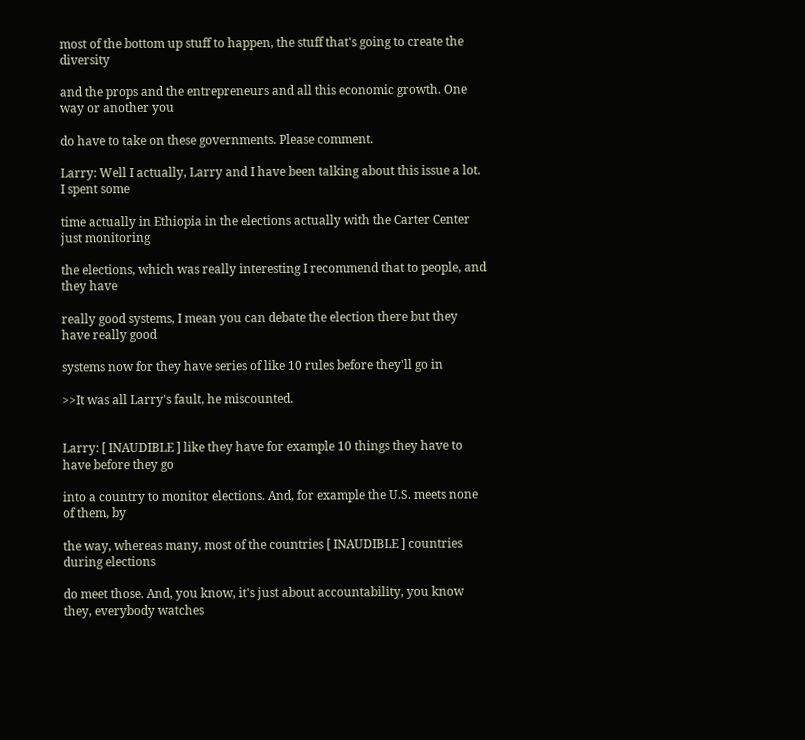most of the bottom up stuff to happen, the stuff that's going to create the diversity

and the props and the entrepreneurs and all this economic growth. One way or another you

do have to take on these governments. Please comment.

Larry: Well I actually, Larry and I have been talking about this issue a lot. I spent some

time actually in Ethiopia in the elections actually with the Carter Center just monitoring

the elections, which was really interesting I recommend that to people, and they have

really good systems, I mean you can debate the election there but they have really good

systems now for they have series of like 10 rules before they'll go in

>>It was all Larry's fault, he miscounted.


Larry: [ INAUDIBLE ] like they have for example 10 things they have to have before they go

into a country to monitor elections. And, for example the U.S. meets none of them, by

the way, whereas many, most of the countries [ INAUDIBLE ] countries during elections

do meet those. And, you know, it's just about accountability, you know they, everybody watches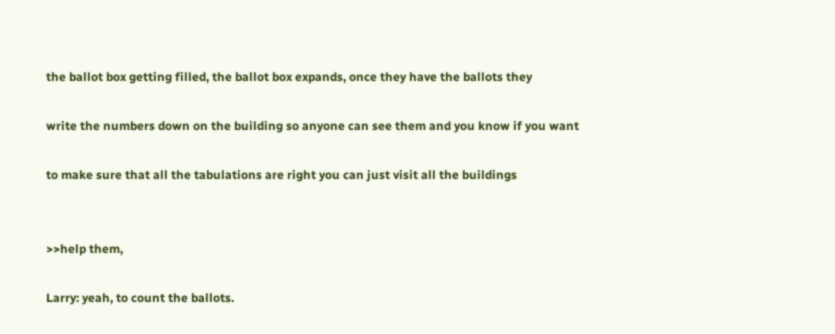the ballot box getting filled, the ballot box expands, once they have the ballots they

write the numbers down on the building so anyone can see them and you know if you want

to make sure that all the tabulations are right you can just visit all the buildings


>>help them,

Larry: yeah, to count the ballots.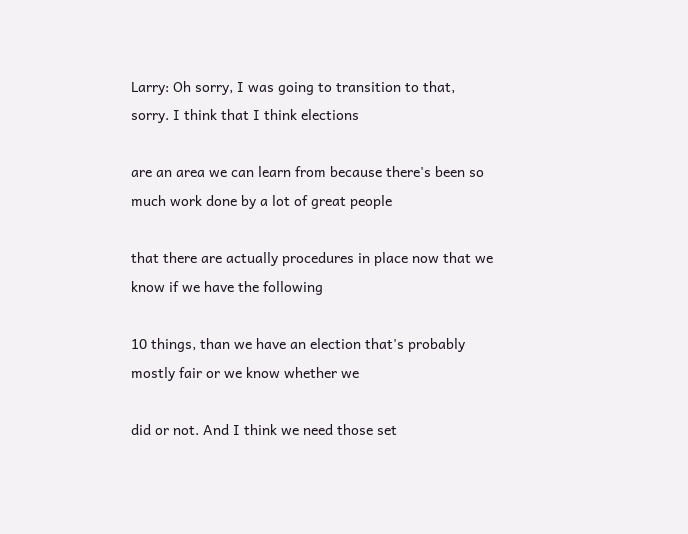Larry: Oh sorry, I was going to transition to that, sorry. I think that I think elections

are an area we can learn from because there's been so much work done by a lot of great people

that there are actually procedures in place now that we know if we have the following

10 things, than we have an election that's probably mostly fair or we know whether we

did or not. And I think we need those set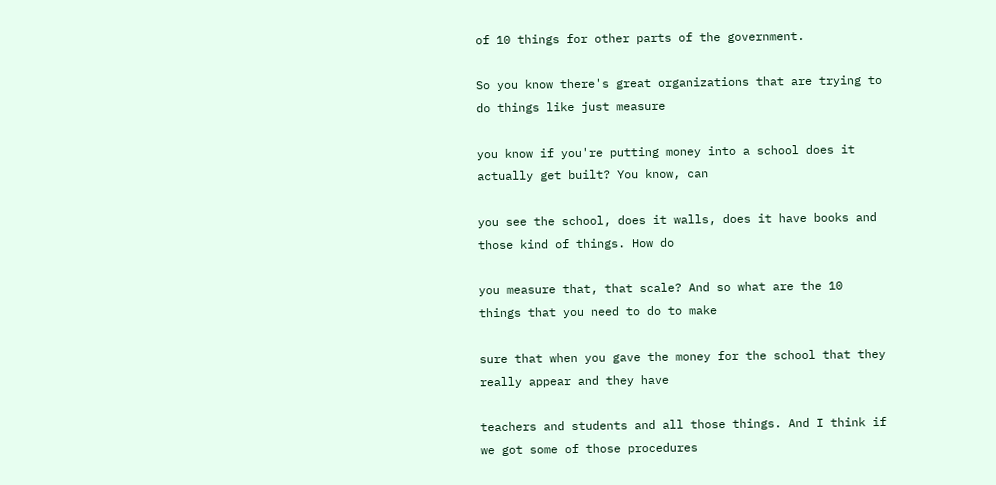of 10 things for other parts of the government.

So you know there's great organizations that are trying to do things like just measure

you know if you're putting money into a school does it actually get built? You know, can

you see the school, does it walls, does it have books and those kind of things. How do

you measure that, that scale? And so what are the 10 things that you need to do to make

sure that when you gave the money for the school that they really appear and they have

teachers and students and all those things. And I think if we got some of those procedures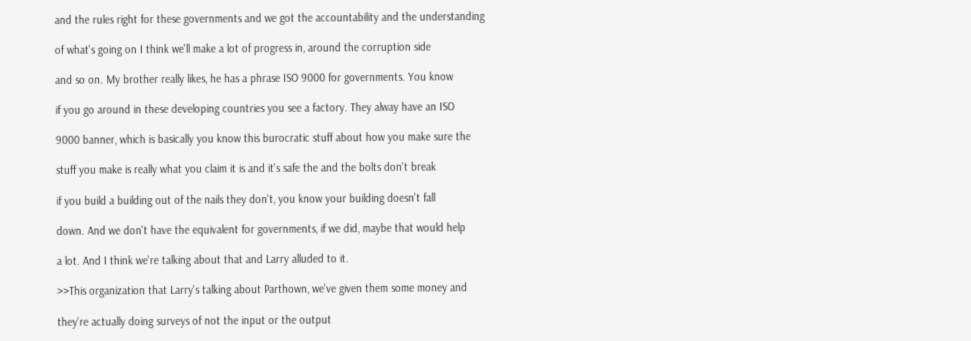and the rules right for these governments and we got the accountability and the understanding

of what's going on I think we'll make a lot of progress in, around the corruption side

and so on. My brother really likes, he has a phrase ISO 9000 for governments. You know

if you go around in these developing countries you see a factory. They alway have an ISO

9000 banner, which is basically you know this burocratic stuff about how you make sure the

stuff you make is really what you claim it is and it's safe the and the bolts don't break

if you build a building out of the nails they don't, you know your building doesn't fall

down. And we don't have the equivalent for governments, if we did, maybe that would help

a lot. And I think we're talking about that and Larry alluded to it.

>>This organization that Larry's talking about Parthown, we've given them some money and

they're actually doing surveys of not the input or the output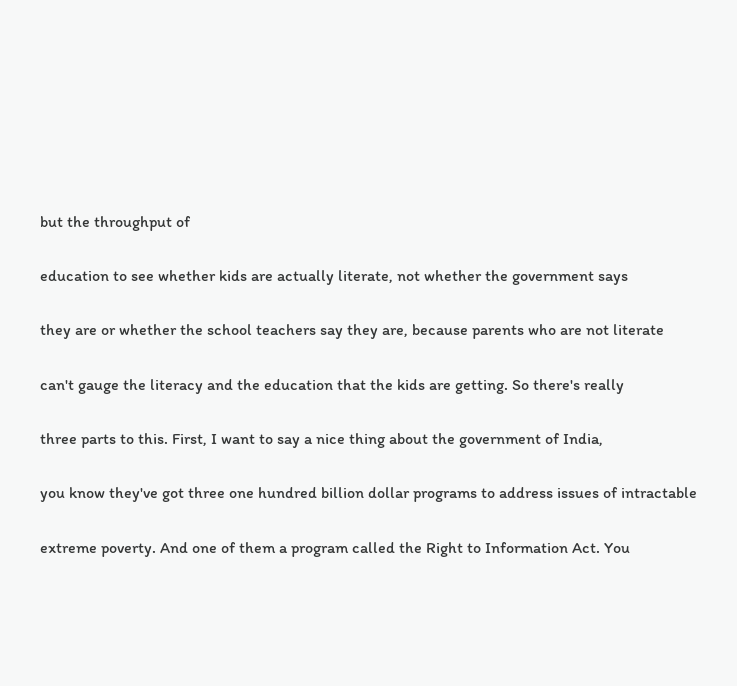but the throughput of

education to see whether kids are actually literate, not whether the government says

they are or whether the school teachers say they are, because parents who are not literate

can't gauge the literacy and the education that the kids are getting. So there's really

three parts to this. First, I want to say a nice thing about the government of India,

you know they've got three one hundred billion dollar programs to address issues of intractable

extreme poverty. And one of them a program called the Right to Information Act. You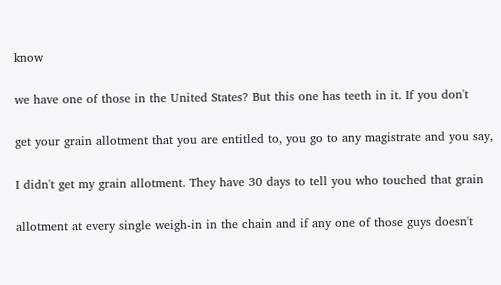know

we have one of those in the United States? But this one has teeth in it. If you don't

get your grain allotment that you are entitled to, you go to any magistrate and you say,

I didn't get my grain allotment. They have 30 days to tell you who touched that grain

allotment at every single weigh-in in the chain and if any one of those guys doesn't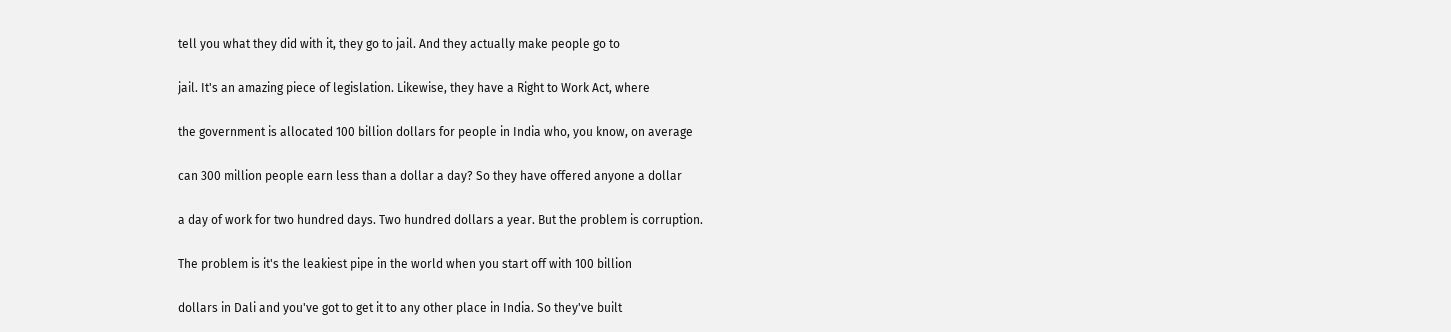tell you what they did with it, they go to jail. And they actually make people go to

jail. It's an amazing piece of legislation. Likewise, they have a Right to Work Act, where

the government is allocated 100 billion dollars for people in India who, you know, on average

can 300 million people earn less than a dollar a day? So they have offered anyone a dollar

a day of work for two hundred days. Two hundred dollars a year. But the problem is corruption.

The problem is it's the leakiest pipe in the world when you start off with 100 billion

dollars in Dali and you've got to get it to any other place in India. So they've built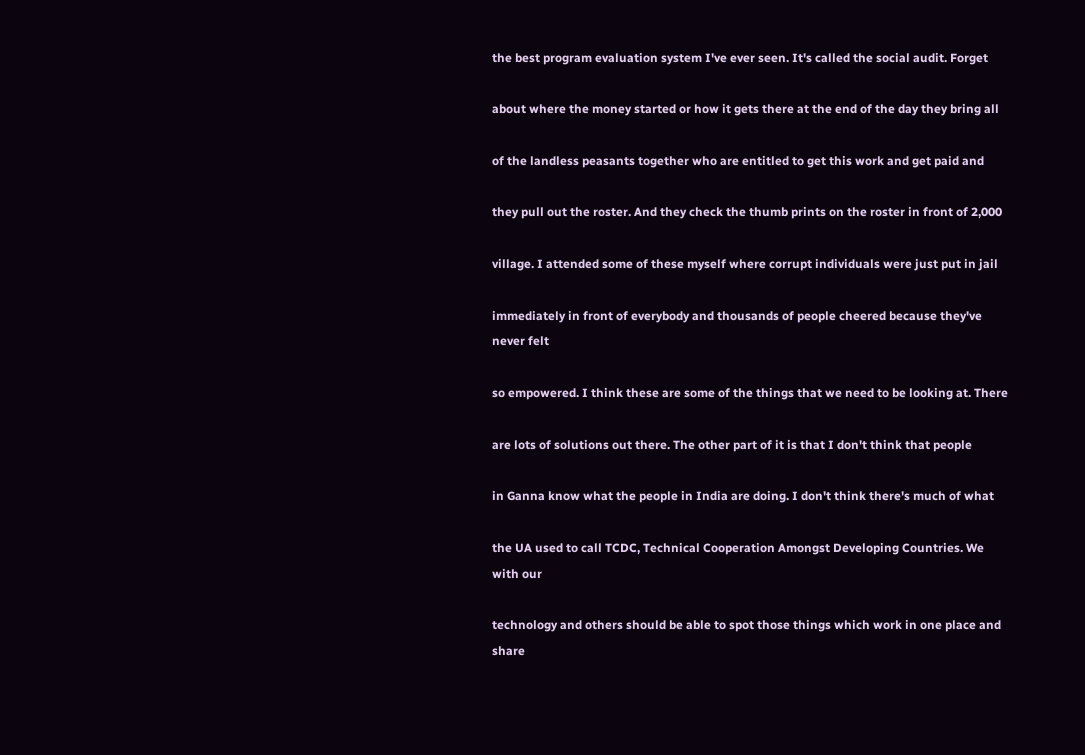the best program evaluation system I've ever seen. It's called the social audit. Forget

about where the money started or how it gets there at the end of the day they bring all

of the landless peasants together who are entitled to get this work and get paid and

they pull out the roster. And they check the thumb prints on the roster in front of 2,000

village. I attended some of these myself where corrupt individuals were just put in jail

immediately in front of everybody and thousands of people cheered because they've never felt

so empowered. I think these are some of the things that we need to be looking at. There

are lots of solutions out there. The other part of it is that I don't think that people

in Ganna know what the people in India are doing. I don't think there's much of what

the UA used to call TCDC, Technical Cooperation Amongst Developing Countries. We with our

technology and others should be able to spot those things which work in one place and share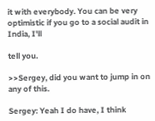it with everybody. You can be very optimistic if you go to a social audit in India, I'll

tell you.

>>Sergey, did you want to jump in on any of this.

Sergey: Yeah I do have, I think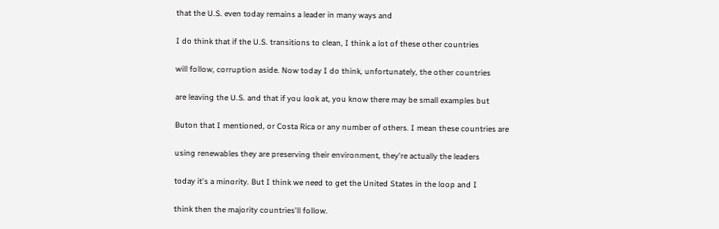that the U.S. even today remains a leader in many ways and

I do think that if the U.S. transitions to clean, I think a lot of these other countries

will follow, corruption aside. Now today I do think, unfortunately, the other countries

are leaving the U.S. and that if you look at, you know there may be small examples but

Buton that I mentioned, or Costa Rica or any number of others. I mean these countries are

using renewables they are preserving their environment, they're actually the leaders

today it's a minority. But I think we need to get the United States in the loop and I

think then the majority countries'll follow.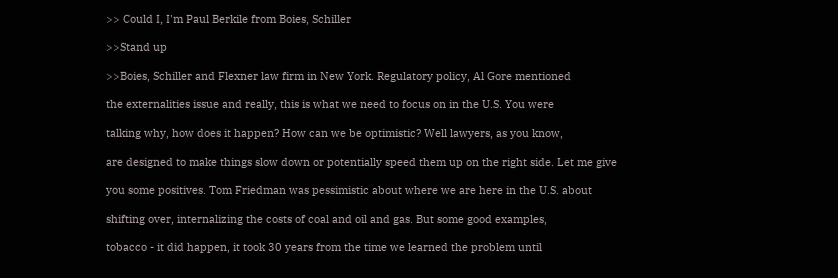>> Could I, I'm Paul Berkile from Boies, Schiller

>>Stand up

>>Boies, Schiller and Flexner law firm in New York. Regulatory policy, Al Gore mentioned

the externalities issue and really, this is what we need to focus on in the U.S. You were

talking why, how does it happen? How can we be optimistic? Well lawyers, as you know,

are designed to make things slow down or potentially speed them up on the right side. Let me give

you some positives. Tom Friedman was pessimistic about where we are here in the U.S. about

shifting over, internalizing the costs of coal and oil and gas. But some good examples,

tobacco - it did happen, it took 30 years from the time we learned the problem until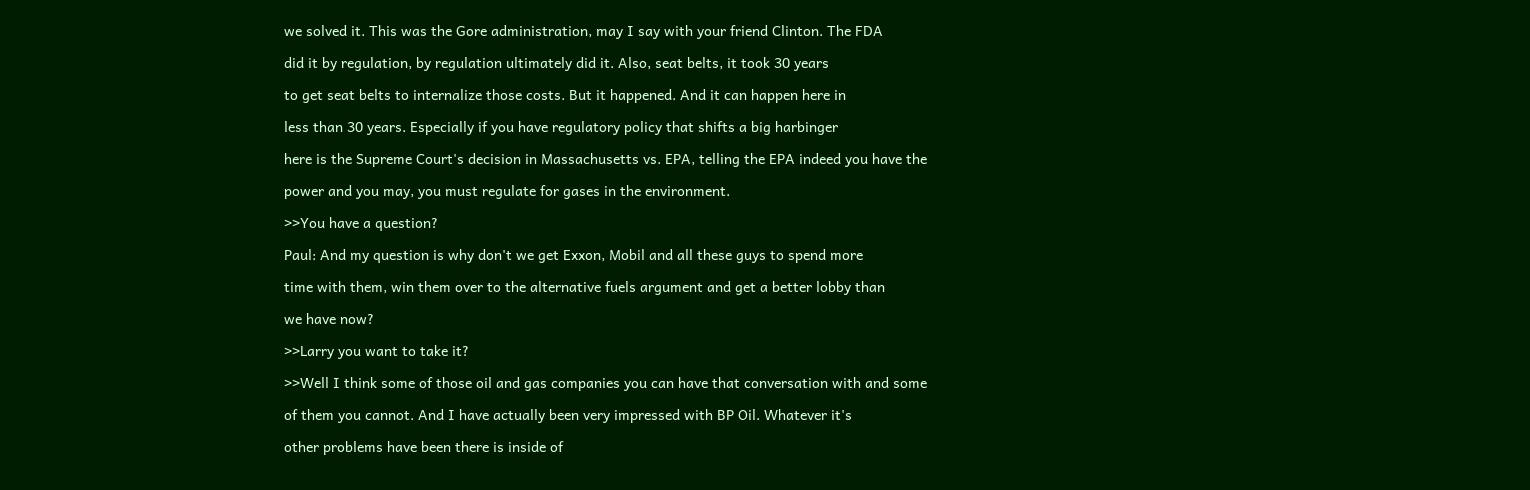we solved it. This was the Gore administration, may I say with your friend Clinton. The FDA

did it by regulation, by regulation ultimately did it. Also, seat belts, it took 30 years

to get seat belts to internalize those costs. But it happened. And it can happen here in

less than 30 years. Especially if you have regulatory policy that shifts a big harbinger

here is the Supreme Court's decision in Massachusetts vs. EPA, telling the EPA indeed you have the

power and you may, you must regulate for gases in the environment.

>>You have a question?

Paul: And my question is why don't we get Exxon, Mobil and all these guys to spend more

time with them, win them over to the alternative fuels argument and get a better lobby than

we have now?

>>Larry you want to take it?

>>Well I think some of those oil and gas companies you can have that conversation with and some

of them you cannot. And I have actually been very impressed with BP Oil. Whatever it's

other problems have been there is inside of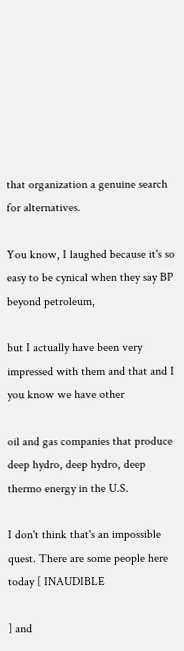that organization a genuine search for alternatives.

You know, I laughed because it's so easy to be cynical when they say BP beyond petroleum,

but I actually have been very impressed with them and that and I you know we have other

oil and gas companies that produce deep hydro, deep hydro, deep thermo energy in the U.S.

I don't think that's an impossible quest. There are some people here today [ INAUDIBLE

] and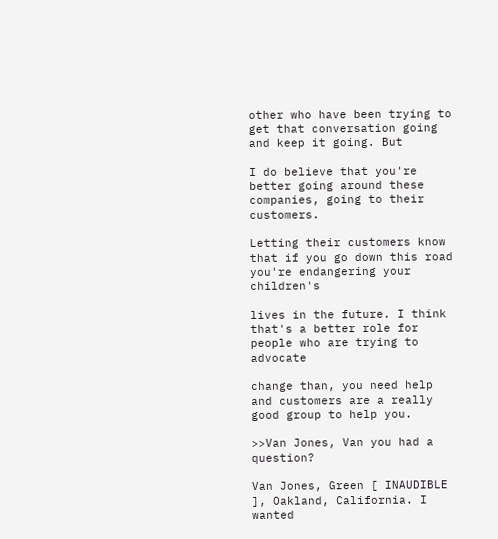other who have been trying to get that conversation going and keep it going. But

I do believe that you're better going around these companies, going to their customers.

Letting their customers know that if you go down this road you're endangering your children's

lives in the future. I think that's a better role for people who are trying to advocate

change than, you need help and customers are a really good group to help you.

>>Van Jones, Van you had a question?

Van Jones, Green [ INAUDIBLE ], Oakland, California. I wanted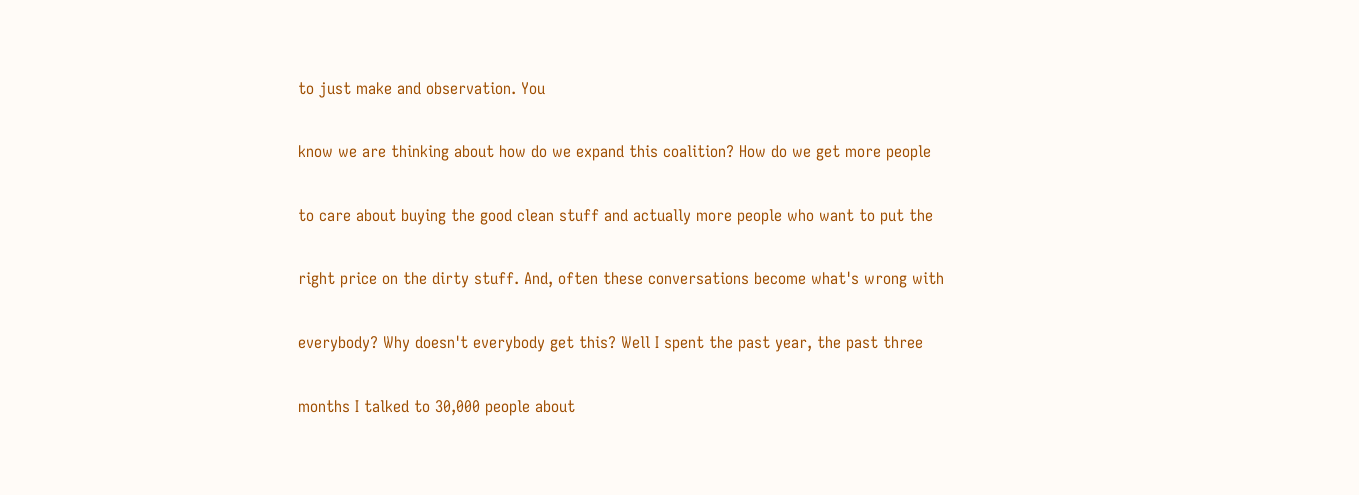to just make and observation. You

know we are thinking about how do we expand this coalition? How do we get more people

to care about buying the good clean stuff and actually more people who want to put the

right price on the dirty stuff. And, often these conversations become what's wrong with

everybody? Why doesn't everybody get this? Well I spent the past year, the past three

months I talked to 30,000 people about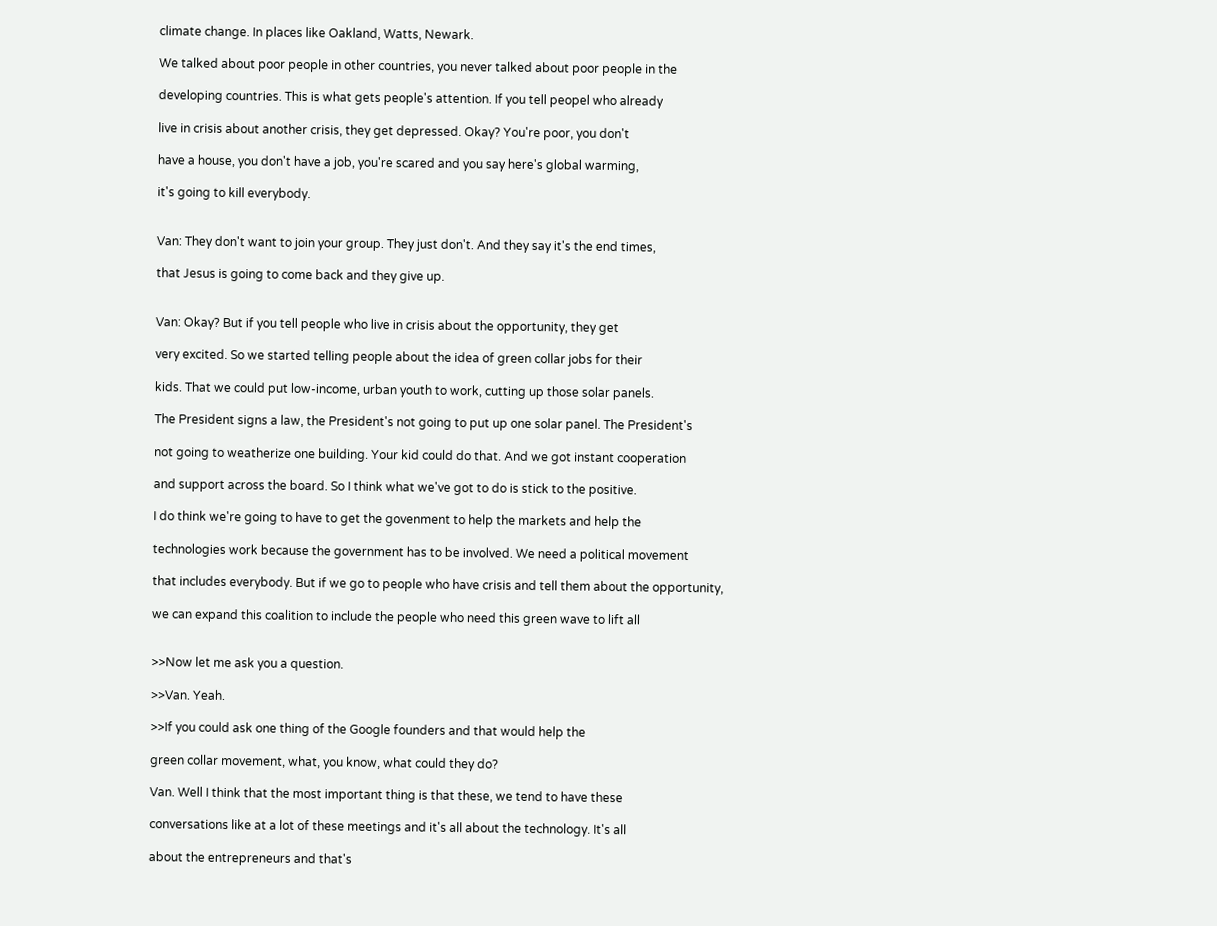climate change. In places like Oakland, Watts, Newark.

We talked about poor people in other countries, you never talked about poor people in the

developing countries. This is what gets people's attention. If you tell peopel who already

live in crisis about another crisis, they get depressed. Okay? You're poor, you don't

have a house, you don't have a job, you're scared and you say here's global warming,

it's going to kill everybody.


Van: They don't want to join your group. They just don't. And they say it's the end times,

that Jesus is going to come back and they give up.


Van: Okay? But if you tell people who live in crisis about the opportunity, they get

very excited. So we started telling people about the idea of green collar jobs for their

kids. That we could put low-income, urban youth to work, cutting up those solar panels.

The President signs a law, the President's not going to put up one solar panel. The President's

not going to weatherize one building. Your kid could do that. And we got instant cooperation

and support across the board. So I think what we've got to do is stick to the positive.

I do think we're going to have to get the govenment to help the markets and help the

technologies work because the government has to be involved. We need a political movement

that includes everybody. But if we go to people who have crisis and tell them about the opportunity,

we can expand this coalition to include the people who need this green wave to lift all


>>Now let me ask you a question.

>>Van. Yeah.

>>If you could ask one thing of the Google founders and that would help the

green collar movement, what, you know, what could they do?

Van. Well I think that the most important thing is that these, we tend to have these

conversations like at a lot of these meetings and it's all about the technology. It's all

about the entrepreneurs and that's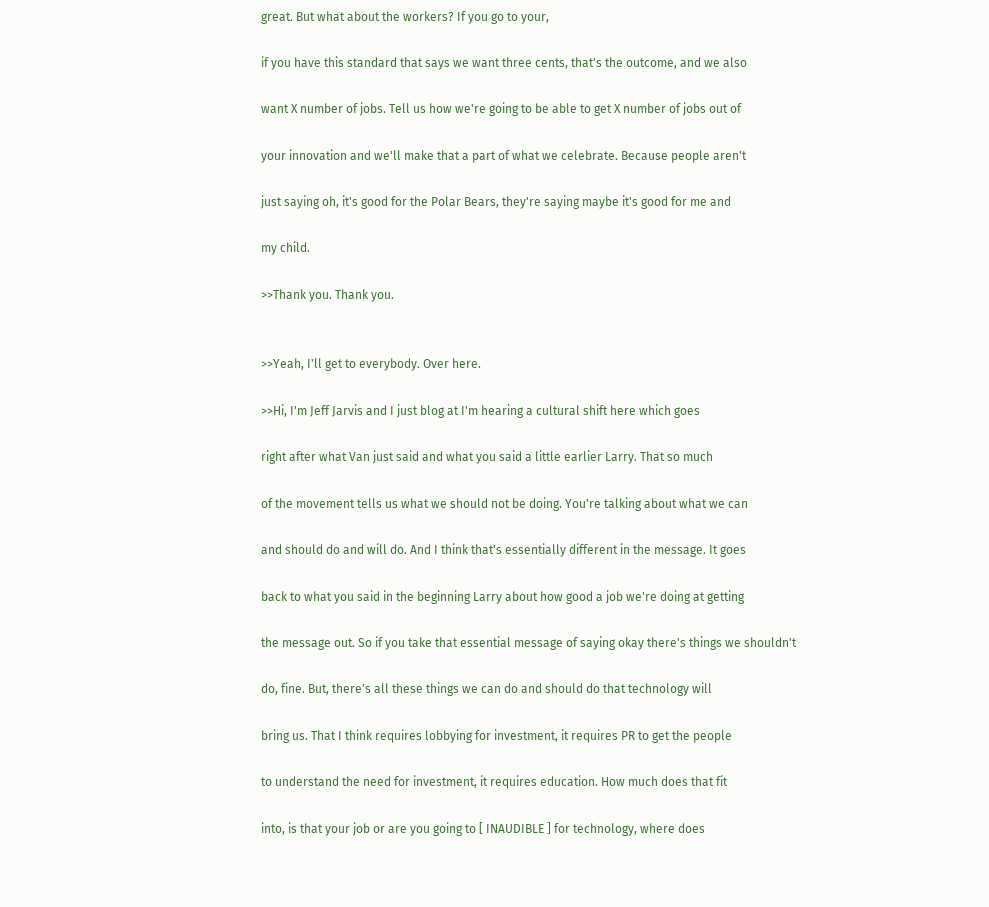great. But what about the workers? If you go to your,

if you have this standard that says we want three cents, that's the outcome, and we also

want X number of jobs. Tell us how we're going to be able to get X number of jobs out of

your innovation and we'll make that a part of what we celebrate. Because people aren't

just saying oh, it's good for the Polar Bears, they're saying maybe it's good for me and

my child.

>>Thank you. Thank you.


>>Yeah, I'll get to everybody. Over here.

>>Hi, I'm Jeff Jarvis and I just blog at I'm hearing a cultural shift here which goes

right after what Van just said and what you said a little earlier Larry. That so much

of the movement tells us what we should not be doing. You're talking about what we can

and should do and will do. And I think that's essentially different in the message. It goes

back to what you said in the beginning Larry about how good a job we're doing at getting

the message out. So if you take that essential message of saying okay there's things we shouldn't

do, fine. But, there's all these things we can do and should do that technology will

bring us. That I think requires lobbying for investment, it requires PR to get the people

to understand the need for investment, it requires education. How much does that fit

into, is that your job or are you going to [ INAUDIBLE ] for technology, where does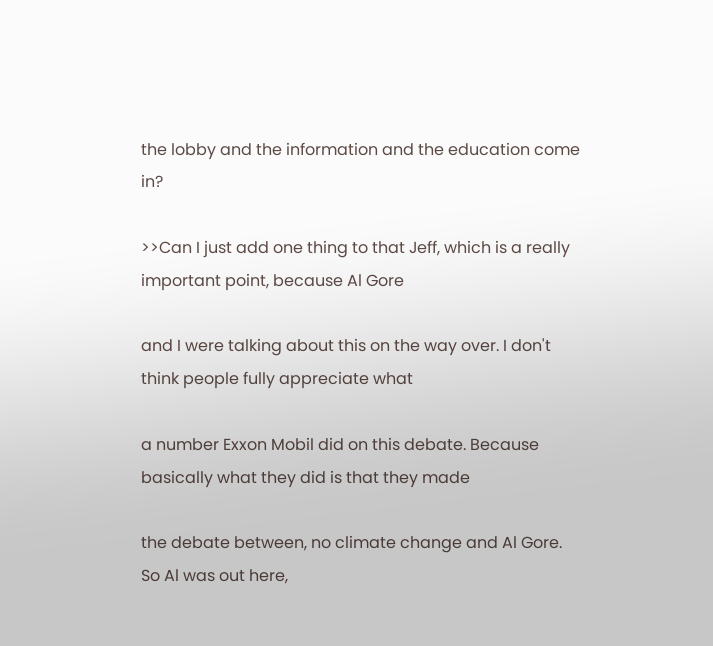the lobby and the information and the education come in?

>>Can I just add one thing to that Jeff, which is a really important point, because Al Gore

and I were talking about this on the way over. I don't think people fully appreciate what

a number Exxon Mobil did on this debate. Because basically what they did is that they made

the debate between, no climate change and Al Gore. So Al was out here,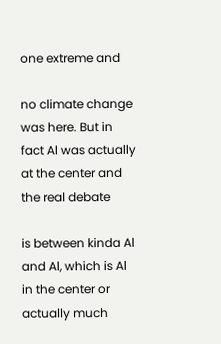one extreme and

no climate change was here. But in fact Al was actually at the center and the real debate

is between kinda Al and Al, which is Al in the center or actually much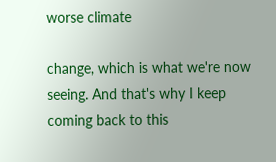worse climate

change, which is what we're now seeing. And that's why I keep coming back to this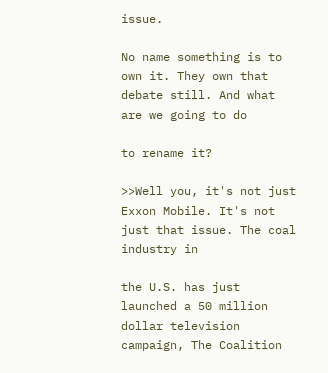issue.

No name something is to own it. They own that debate still. And what are we going to do

to rename it?

>>Well you, it's not just Exxon Mobile. It's not just that issue. The coal industry in

the U.S. has just launched a 50 million dollar television campaign, The Coalition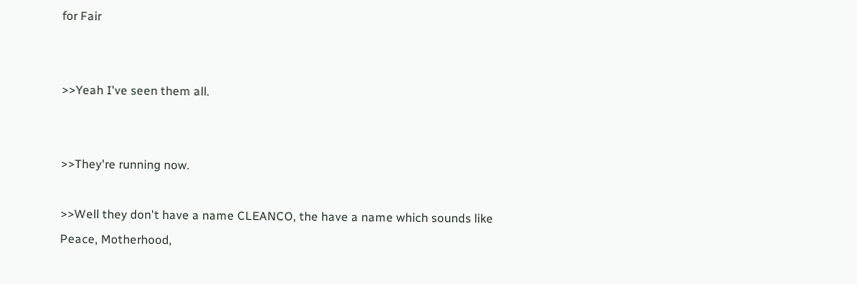for Fair


>>Yeah I've seen them all.


>>They're running now.

>>Well they don't have a name CLEANCO, the have a name which sounds like Peace, Motherhood,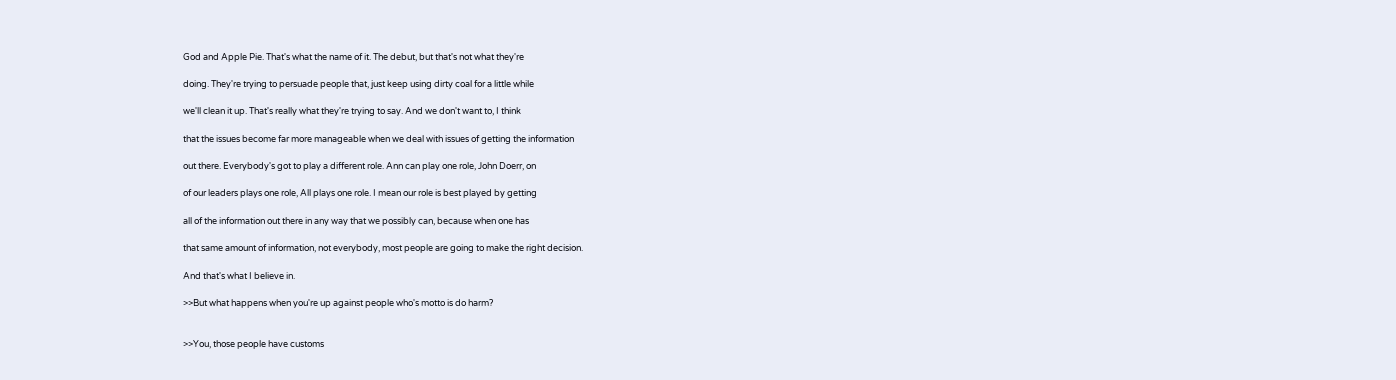God and Apple Pie. That's what the name of it. The debut, but that's not what they're

doing. They're trying to persuade people that, just keep using dirty coal for a little while

we'll clean it up. That's really what they're trying to say. And we don't want to, I think

that the issues become far more manageable when we deal with issues of getting the information

out there. Everybody's got to play a different role. Ann can play one role, John Doerr, on

of our leaders plays one role, All plays one role. I mean our role is best played by getting

all of the information out there in any way that we possibly can, because when one has

that same amount of information, not everybody, most people are going to make the right decision.

And that's what I believe in.

>>But what happens when you're up against people who's motto is do harm?


>>You, those people have customs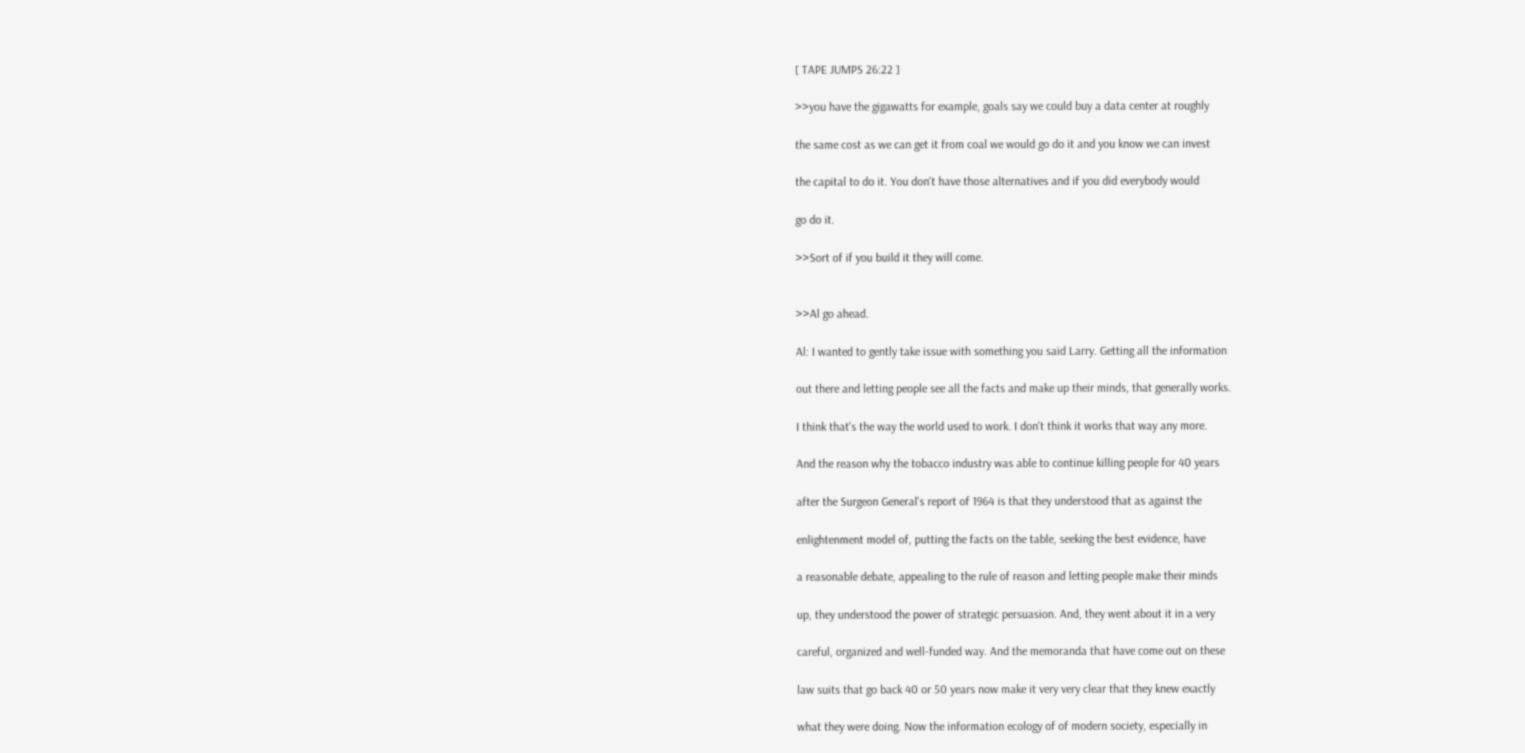[ TAPE JUMPS 26:22 ]

>>you have the gigawatts for example, goals say we could buy a data center at roughly

the same cost as we can get it from coal we would go do it and you know we can invest

the capital to do it. You don't have those alternatives and if you did everybody would

go do it.

>>Sort of if you build it they will come.


>>Al go ahead.

Al: I wanted to gently take issue with something you said Larry. Getting all the information

out there and letting people see all the facts and make up their minds, that generally works.

I think that's the way the world used to work. I don't think it works that way any more.

And the reason why the tobacco industry was able to continue killing people for 40 years

after the Surgeon General's report of 1964 is that they understood that as against the

enlightenment model of, putting the facts on the table, seeking the best evidence, have

a reasonable debate, appealing to the rule of reason and letting people make their minds

up, they understood the power of strategic persuasion. And, they went about it in a very

careful, organized and well-funded way. And the memoranda that have come out on these

law suits that go back 40 or 50 years now make it very very clear that they knew exactly

what they were doing. Now the information ecology of of modern society, especially in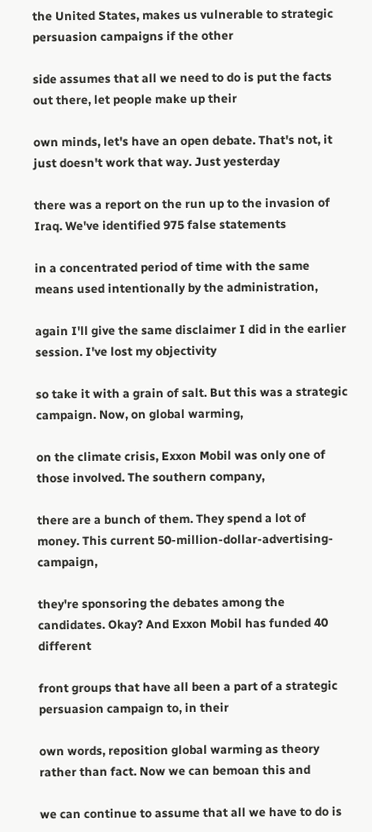the United States, makes us vulnerable to strategic persuasion campaigns if the other

side assumes that all we need to do is put the facts out there, let people make up their

own minds, let's have an open debate. That's not, it just doesn't work that way. Just yesterday

there was a report on the run up to the invasion of Iraq. We've identified 975 false statements

in a concentrated period of time with the same means used intentionally by the administration,

again I'll give the same disclaimer I did in the earlier session. I've lost my objectivity

so take it with a grain of salt. But this was a strategic campaign. Now, on global warming,

on the climate crisis, Exxon Mobil was only one of those involved. The southern company,

there are a bunch of them. They spend a lot of money. This current 50-million-dollar-advertising-campaign,

they're sponsoring the debates among the candidates. Okay? And Exxon Mobil has funded 40 different

front groups that have all been a part of a strategic persuasion campaign to, in their

own words, reposition global warming as theory rather than fact. Now we can bemoan this and

we can continue to assume that all we have to do is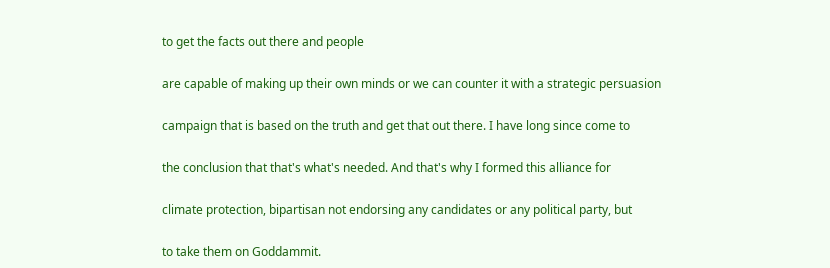to get the facts out there and people

are capable of making up their own minds or we can counter it with a strategic persuasion

campaign that is based on the truth and get that out there. I have long since come to

the conclusion that that's what's needed. And that's why I formed this alliance for

climate protection, bipartisan not endorsing any candidates or any political party, but

to take them on Goddammit.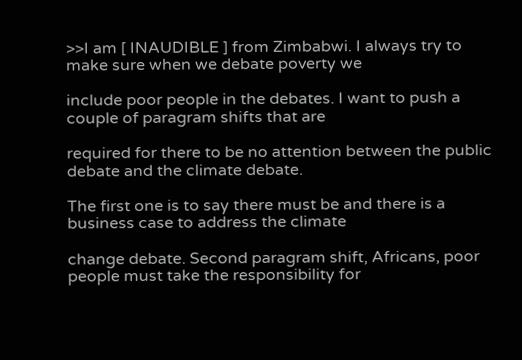>>I am [ INAUDIBLE ] from Zimbabwi. I always try to make sure when we debate poverty we

include poor people in the debates. I want to push a couple of paragram shifts that are

required for there to be no attention between the public debate and the climate debate.

The first one is to say there must be and there is a business case to address the climate

change debate. Second paragram shift, Africans, poor people must take the responsibility for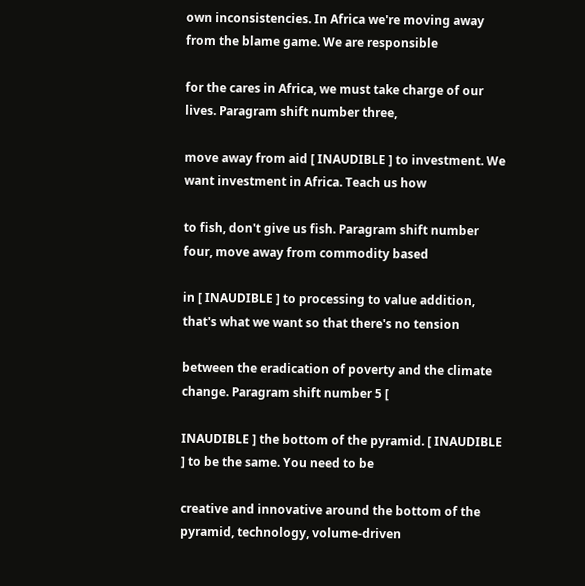own inconsistencies. In Africa we're moving away from the blame game. We are responsible

for the cares in Africa, we must take charge of our lives. Paragram shift number three,

move away from aid [ INAUDIBLE ] to investment. We want investment in Africa. Teach us how

to fish, don't give us fish. Paragram shift number four, move away from commodity based

in [ INAUDIBLE ] to processing to value addition, that's what we want so that there's no tension

between the eradication of poverty and the climate change. Paragram shift number 5 [

INAUDIBLE ] the bottom of the pyramid. [ INAUDIBLE ] to be the same. You need to be

creative and innovative around the bottom of the pyramid, technology, volume-driven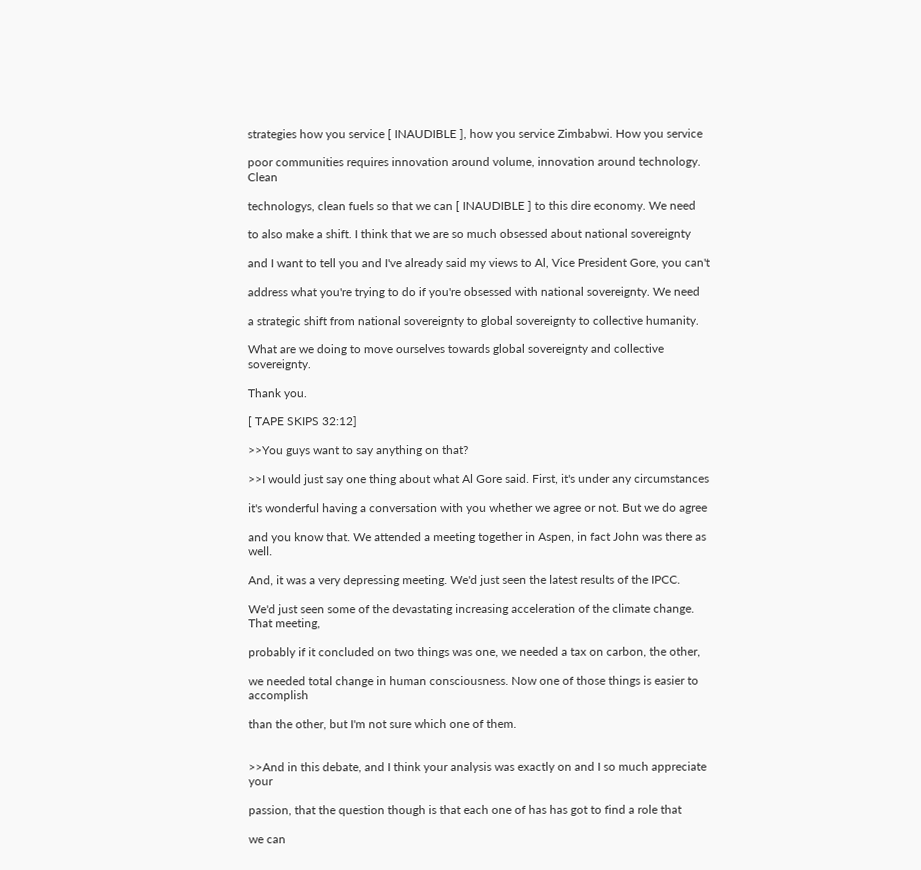strategies how you service [ INAUDIBLE ], how you service Zimbabwi. How you service

poor communities requires innovation around volume, innovation around technology. Clean

technologys, clean fuels so that we can [ INAUDIBLE ] to this dire economy. We need

to also make a shift. I think that we are so much obsessed about national sovereignty

and I want to tell you and I've already said my views to Al, Vice President Gore, you can't

address what you're trying to do if you're obsessed with national sovereignty. We need

a strategic shift from national sovereignty to global sovereignty to collective humanity.

What are we doing to move ourselves towards global sovereignty and collective sovereignty.

Thank you.

[ TAPE SKIPS 32:12]

>>You guys want to say anything on that?

>>I would just say one thing about what Al Gore said. First, it's under any circumstances

it's wonderful having a conversation with you whether we agree or not. But we do agree

and you know that. We attended a meeting together in Aspen, in fact John was there as well.

And, it was a very depressing meeting. We'd just seen the latest results of the IPCC.

We'd just seen some of the devastating increasing acceleration of the climate change. That meeting,

probably if it concluded on two things was one, we needed a tax on carbon, the other,

we needed total change in human consciousness. Now one of those things is easier to accomplish

than the other, but I'm not sure which one of them.


>>And in this debate, and I think your analysis was exactly on and I so much appreciate your

passion, that the question though is that each one of has has got to find a role that

we can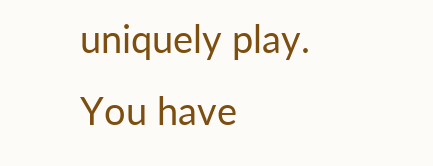uniquely play. You have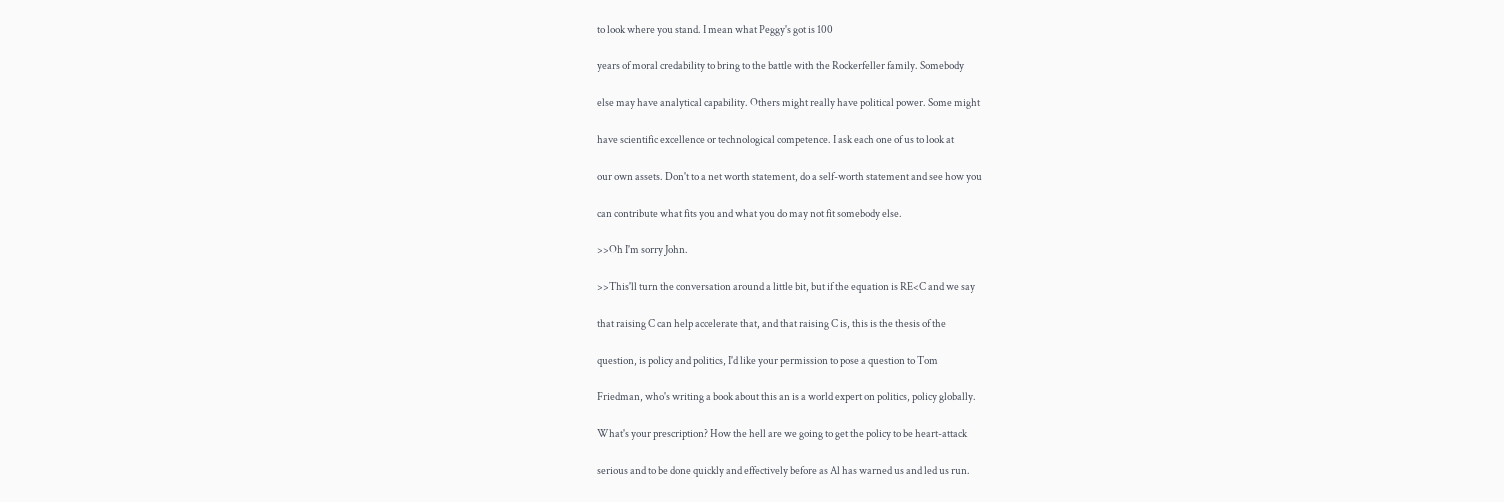to look where you stand. I mean what Peggy's got is 100

years of moral credability to bring to the battle with the Rockerfeller family. Somebody

else may have analytical capability. Others might really have political power. Some might

have scientific excellence or technological competence. I ask each one of us to look at

our own assets. Don't to a net worth statement, do a self-worth statement and see how you

can contribute what fits you and what you do may not fit somebody else.

>>Oh I'm sorry John.

>>This'll turn the conversation around a little bit, but if the equation is RE<C and we say

that raising C can help accelerate that, and that raising C is, this is the thesis of the

question, is policy and politics, I'd like your permission to pose a question to Tom

Friedman, who's writing a book about this an is a world expert on politics, policy globally.

What's your prescription? How the hell are we going to get the policy to be heart-attack

serious and to be done quickly and effectively before as Al has warned us and led us run.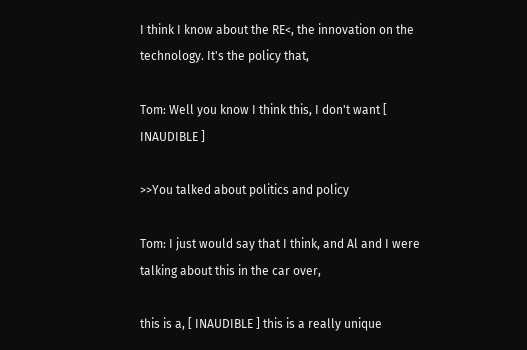I think I know about the RE<, the innovation on the technology. It's the policy that,

Tom: Well you know I think this, I don't want [ INAUDIBLE ]

>>You talked about politics and policy

Tom: I just would say that I think, and Al and I were talking about this in the car over,

this is a, [ INAUDIBLE ] this is a really unique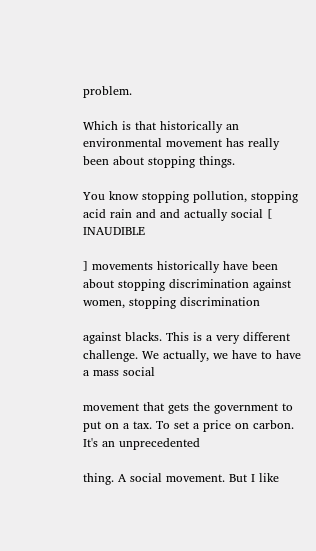problem.

Which is that historically an environmental movement has really been about stopping things.

You know stopping pollution, stopping acid rain and and actually social [ INAUDIBLE

] movements historically have been about stopping discrimination against women, stopping discrimination

against blacks. This is a very different challenge. We actually, we have to have a mass social

movement that gets the government to put on a tax. To set a price on carbon. It's an unprecedented

thing. A social movement. But I like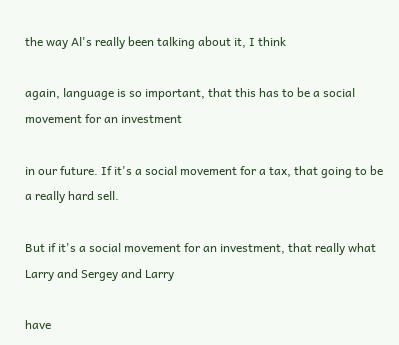the way Al's really been talking about it, I think

again, language is so important, that this has to be a social movement for an investment

in our future. If it's a social movement for a tax, that going to be a really hard sell.

But if it's a social movement for an investment, that really what Larry and Sergey and Larry

have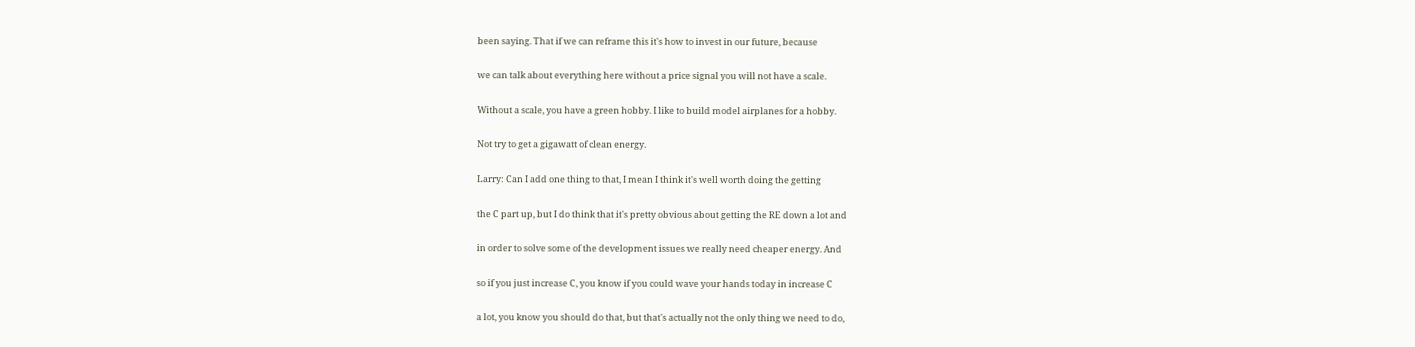been saying. That if we can reframe this it's how to invest in our future, because

we can talk about everything here without a price signal you will not have a scale.

Without a scale, you have a green hobby. I like to build model airplanes for a hobby.

Not try to get a gigawatt of clean energy.

Larry: Can I add one thing to that, I mean I think it's well worth doing the getting

the C part up, but I do think that it's pretty obvious about getting the RE down a lot and

in order to solve some of the development issues we really need cheaper energy. And

so if you just increase C, you know if you could wave your hands today in increase C

a lot, you know you should do that, but that's actually not the only thing we need to do,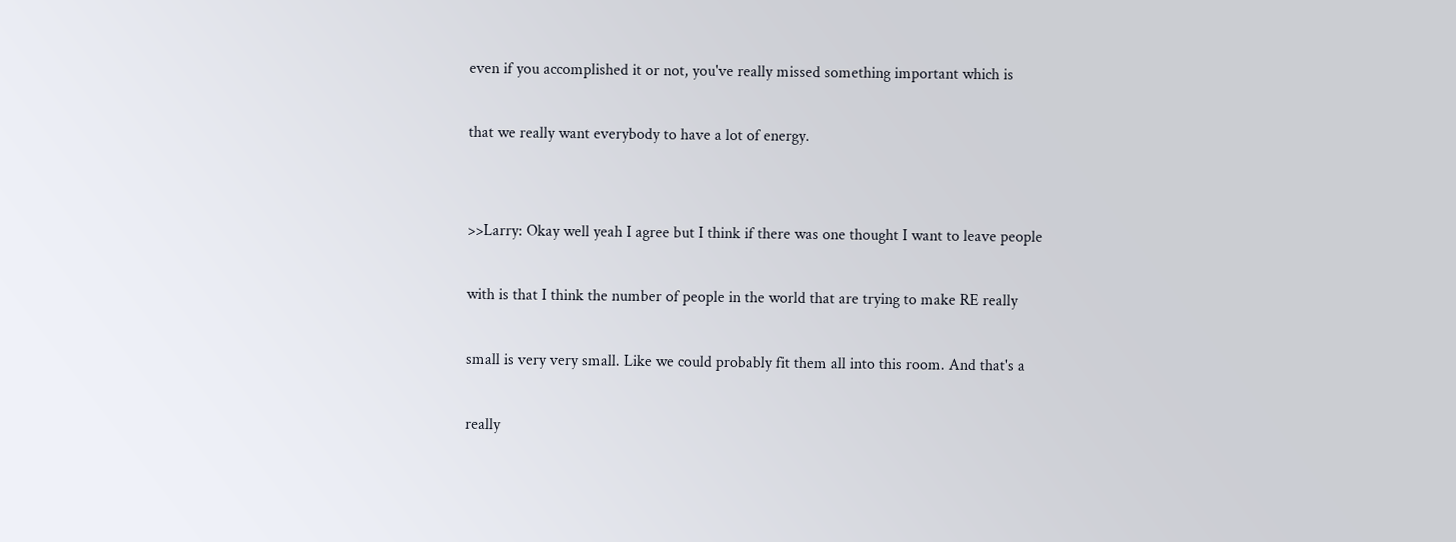even if you accomplished it or not, you've really missed something important which is

that we really want everybody to have a lot of energy.


>>Larry: Okay well yeah I agree but I think if there was one thought I want to leave people

with is that I think the number of people in the world that are trying to make RE really

small is very very small. Like we could probably fit them all into this room. And that's a

really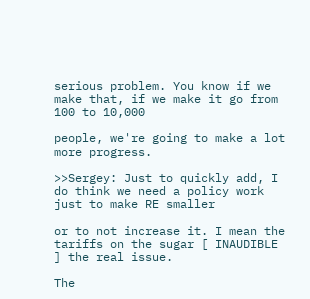serious problem. You know if we make that, if we make it go from 100 to 10,000

people, we're going to make a lot more progress.

>>Sergey: Just to quickly add, I do think we need a policy work just to make RE smaller

or to not increase it. I mean the tariffs on the sugar [ INAUDIBLE ] the real issue.

The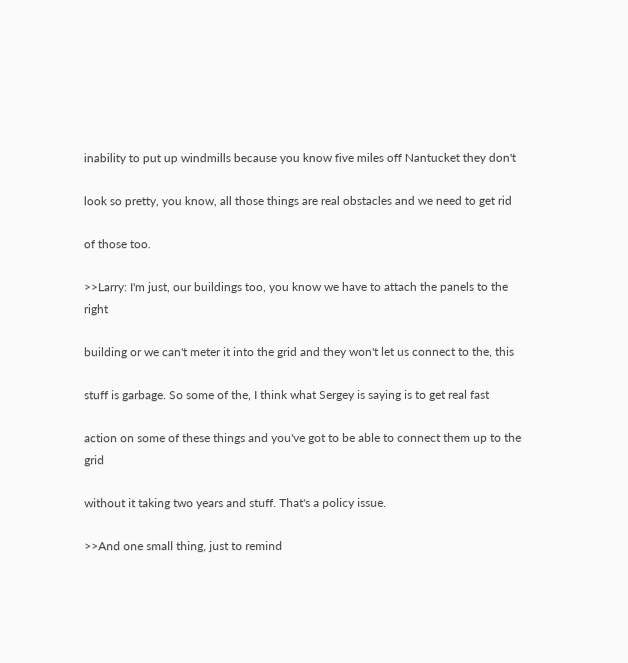inability to put up windmills because you know five miles off Nantucket they don't

look so pretty, you know, all those things are real obstacles and we need to get rid

of those too.

>>Larry: I'm just, our buildings too, you know we have to attach the panels to the right

building or we can't meter it into the grid and they won't let us connect to the, this

stuff is garbage. So some of the, I think what Sergey is saying is to get real fast

action on some of these things and you've got to be able to connect them up to the grid

without it taking two years and stuff. That's a policy issue.

>>And one small thing, just to remind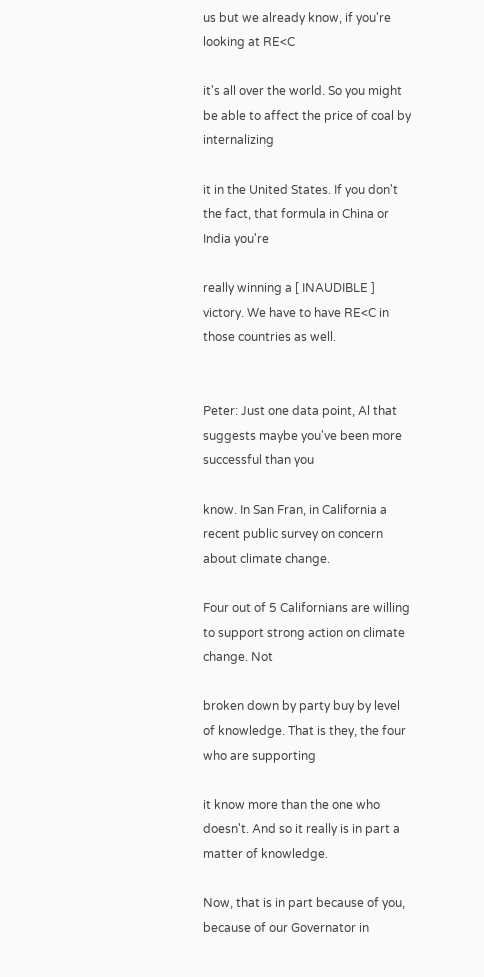us but we already know, if you're looking at RE<C

it's all over the world. So you might be able to affect the price of coal by internalizing

it in the United States. If you don't the fact, that formula in China or India you're

really winning a [ INAUDIBLE ] victory. We have to have RE<C in those countries as well.


Peter: Just one data point, Al that suggests maybe you've been more successful than you

know. In San Fran, in California a recent public survey on concern about climate change.

Four out of 5 Californians are willing to support strong action on climate change. Not

broken down by party buy by level of knowledge. That is they, the four who are supporting

it know more than the one who doesn't. And so it really is in part a matter of knowledge.

Now, that is in part because of you, because of our Governator in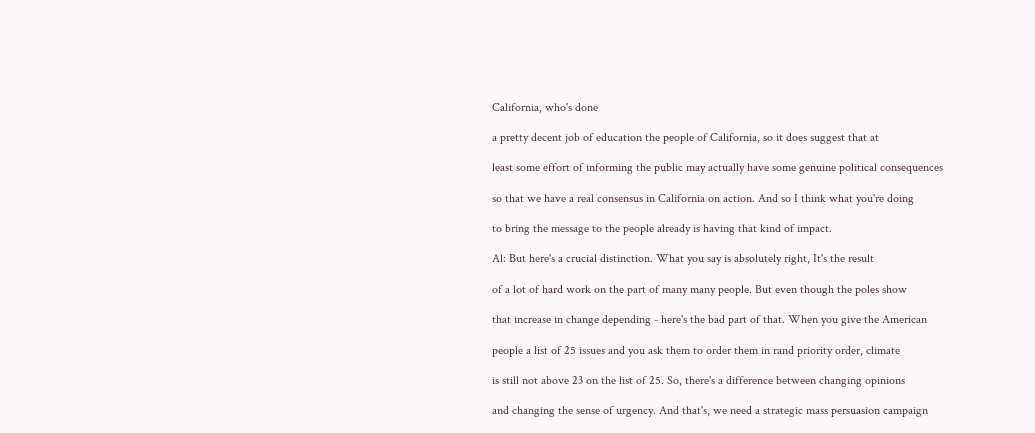California, who's done

a pretty decent job of education the people of California, so it does suggest that at

least some effort of informing the public may actually have some genuine political consequences

so that we have a real consensus in California on action. And so I think what you're doing

to bring the message to the people already is having that kind of impact.

Al: But here's a crucial distinction. What you say is absolutely right, It's the result

of a lot of hard work on the part of many many people. But even though the poles show

that increase in change depending - here's the bad part of that. When you give the American

people a list of 25 issues and you ask them to order them in rand priority order, climate

is still not above 23 on the list of 25. So, there's a difference between changing opinions

and changing the sense of urgency. And that's, we need a strategic mass persuasion campaign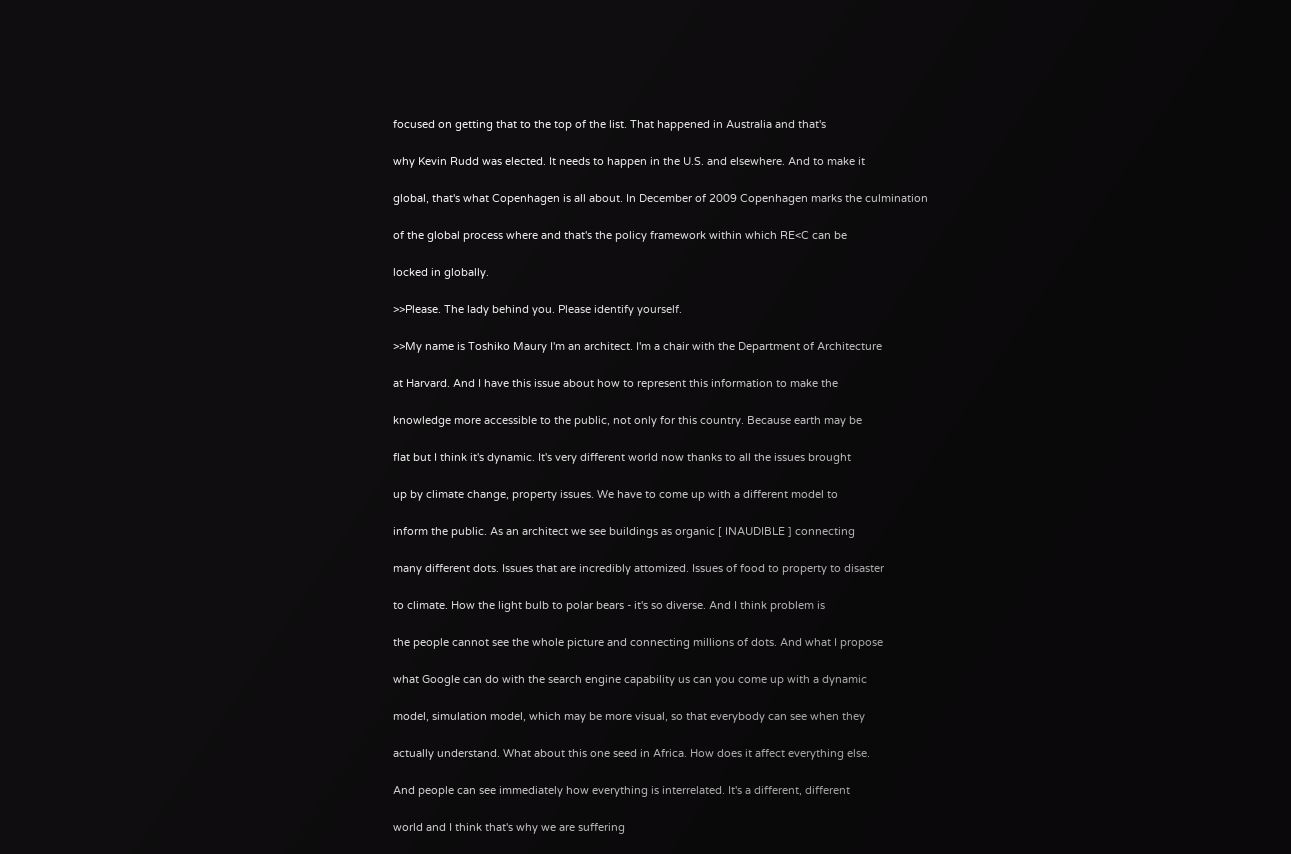focused on getting that to the top of the list. That happened in Australia and that's

why Kevin Rudd was elected. It needs to happen in the U.S. and elsewhere. And to make it

global, that's what Copenhagen is all about. In December of 2009 Copenhagen marks the culmination

of the global process where and that's the policy framework within which RE<C can be

locked in globally.

>>Please. The lady behind you. Please identify yourself.

>>My name is Toshiko Maury I'm an architect. I'm a chair with the Department of Architecture

at Harvard. And I have this issue about how to represent this information to make the

knowledge more accessible to the public, not only for this country. Because earth may be

flat but I think it's dynamic. It's very different world now thanks to all the issues brought

up by climate change, property issues. We have to come up with a different model to

inform the public. As an architect we see buildings as organic [ INAUDIBLE ] connecting

many different dots. Issues that are incredibly attomized. Issues of food to property to disaster

to climate. How the light bulb to polar bears - it's so diverse. And I think problem is

the people cannot see the whole picture and connecting millions of dots. And what I propose

what Google can do with the search engine capability us can you come up with a dynamic

model, simulation model, which may be more visual, so that everybody can see when they

actually understand. What about this one seed in Africa. How does it affect everything else.

And people can see immediately how everything is interrelated. It's a different, different

world and I think that's why we are suffering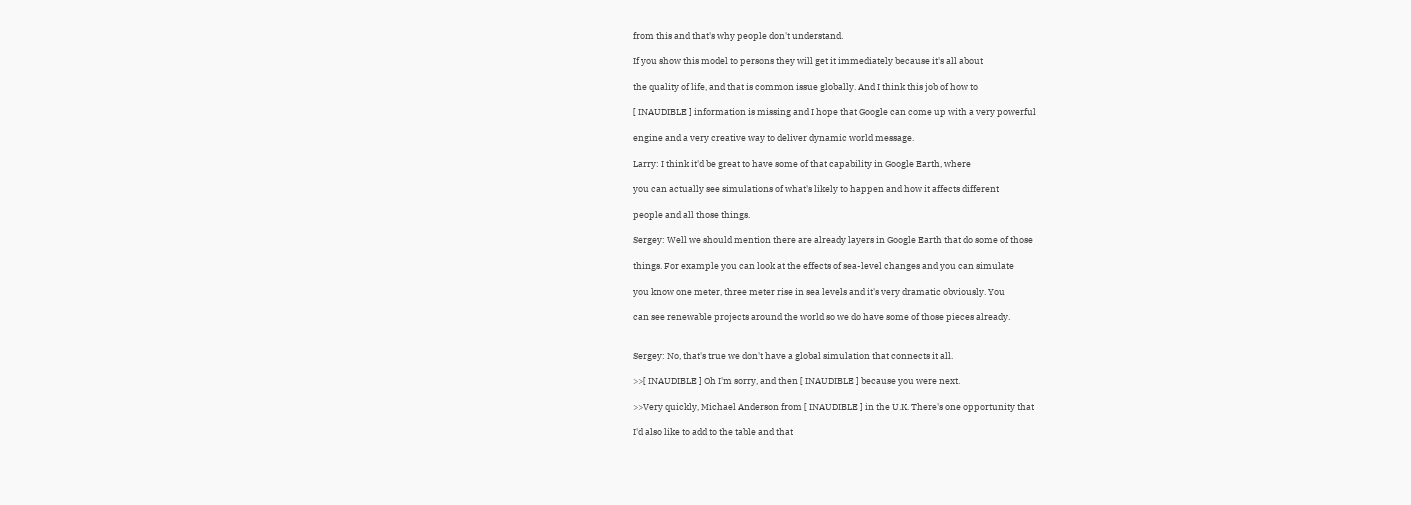from this and that's why people don't understand.

If you show this model to persons they will get it immediately because it's all about

the quality of life, and that is common issue globally. And I think this job of how to

[ INAUDIBLE ] information is missing and I hope that Google can come up with a very powerful

engine and a very creative way to deliver dynamic world message.

Larry: I think it'd be great to have some of that capability in Google Earth, where

you can actually see simulations of what's likely to happen and how it affects different

people and all those things.

Sergey: Well we should mention there are already layers in Google Earth that do some of those

things. For example you can look at the effects of sea-level changes and you can simulate

you know one meter, three meter rise in sea levels and it's very dramatic obviously. You

can see renewable projects around the world so we do have some of those pieces already.


Sergey: No, that's true we don't have a global simulation that connects it all.

>>[ INAUDIBLE ] Oh I'm sorry, and then [ INAUDIBLE ] because you were next.

>>Very quickly, Michael Anderson from [ INAUDIBLE ] in the U.K. There's one opportunity that

I'd also like to add to the table and that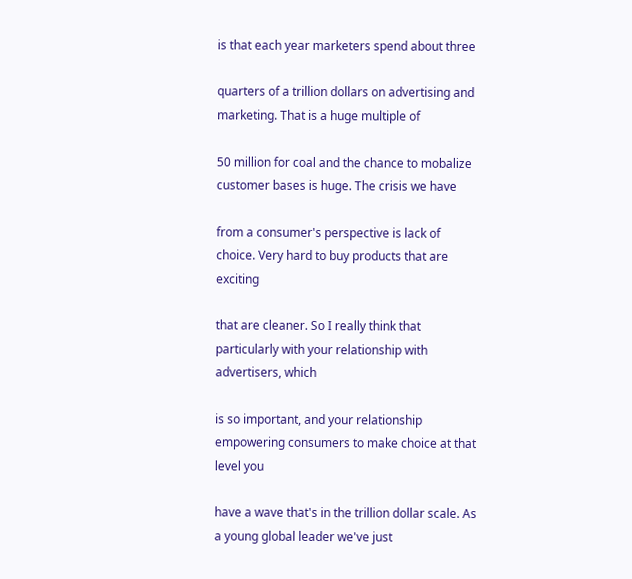is that each year marketers spend about three

quarters of a trillion dollars on advertising and marketing. That is a huge multiple of

50 million for coal and the chance to mobalize customer bases is huge. The crisis we have

from a consumer's perspective is lack of choice. Very hard to buy products that are exciting

that are cleaner. So I really think that particularly with your relationship with advertisers, which

is so important, and your relationship empowering consumers to make choice at that level you

have a wave that's in the trillion dollar scale. As a young global leader we've just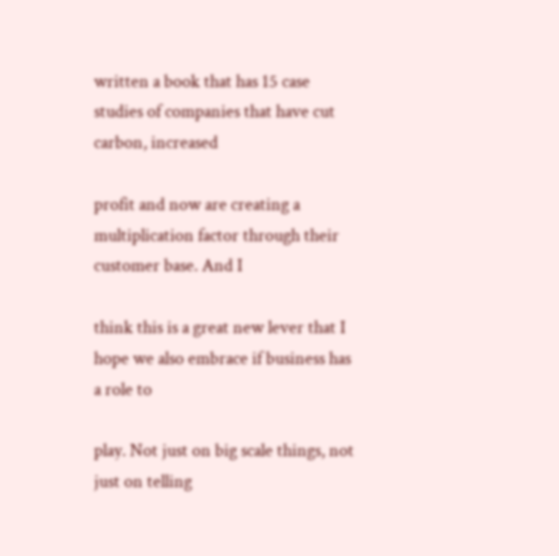written a book that has 15 case studies of companies that have cut carbon, increased

profit and now are creating a multiplication factor through their customer base. And I

think this is a great new lever that I hope we also embrace if business has a role to

play. Not just on big scale things, not just on telling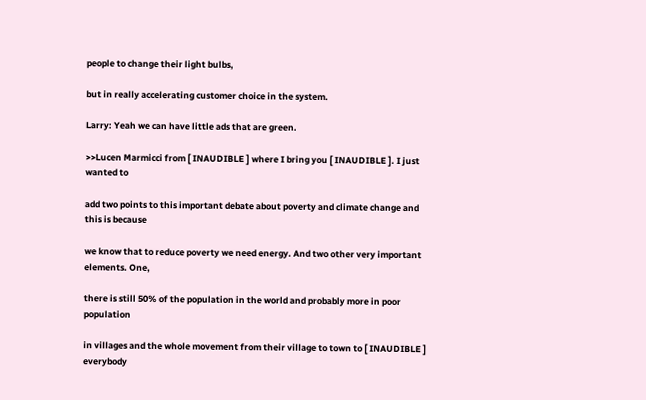people to change their light bulbs,

but in really accelerating customer choice in the system.

Larry: Yeah we can have little ads that are green.

>>Lucen Marmicci from [ INAUDIBLE ] where I bring you [ INAUDIBLE ]. I just wanted to

add two points to this important debate about poverty and climate change and this is because

we know that to reduce poverty we need energy. And two other very important elements. One,

there is still 50% of the population in the world and probably more in poor population

in villages and the whole movement from their village to town to [ INAUDIBLE ] everybody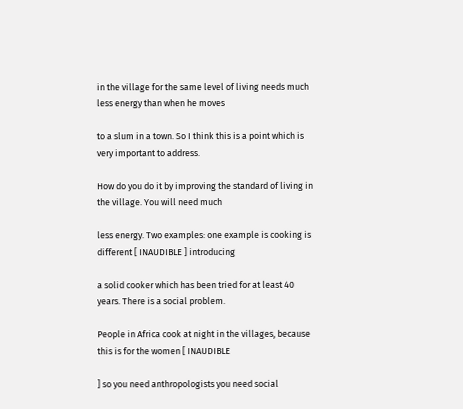in the village for the same level of living needs much less energy than when he moves

to a slum in a town. So I think this is a point which is very important to address.

How do you do it by improving the standard of living in the village. You will need much

less energy. Two examples: one example is cooking is different [ INAUDIBLE ] introducing

a solid cooker which has been tried for at least 40 years. There is a social problem.

People in Africa cook at night in the villages, because this is for the women [ INAUDIBLE

] so you need anthropologists you need social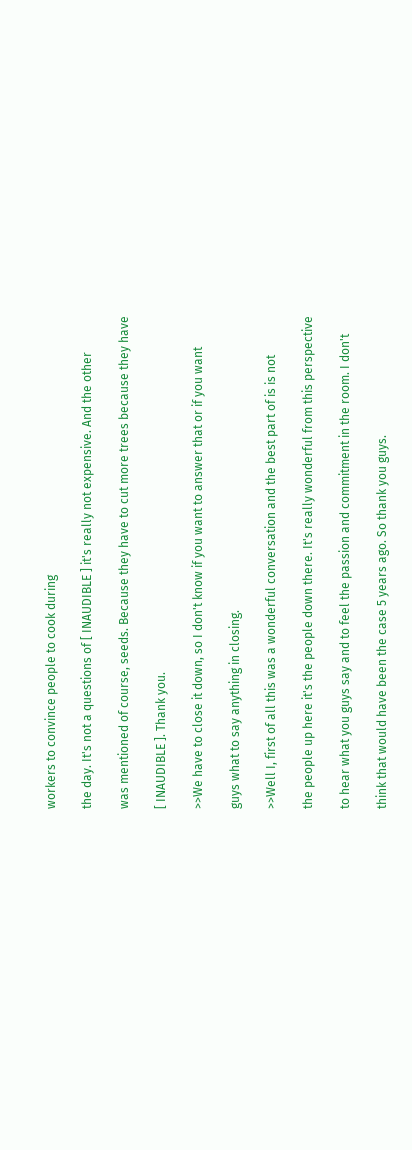workers to convince people to cook during

the day. It's not a questions of [ INAUDIBLE ] it's really not expensive. And the other

was mentioned of course, seeds. Because they have to cut more trees because they have

[ INAUDIBLE ]. Thank you.

>>We have to close it down, so I don't know if you want to answer that or if you want

guys what to say anything in closing.

>>Well I, first of all this was a wonderful conversation and the best part of is is not

the people up here it's the people down there. It's really wonderful from this perspective

to hear what you guys say and to feel the passion and commitment in the room. I don't

think that would have been the case 5 years ago. So thank you guys.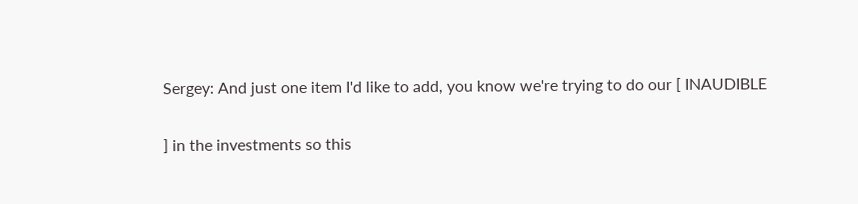Sergey: And just one item I'd like to add, you know we're trying to do our [ INAUDIBLE

] in the investments so this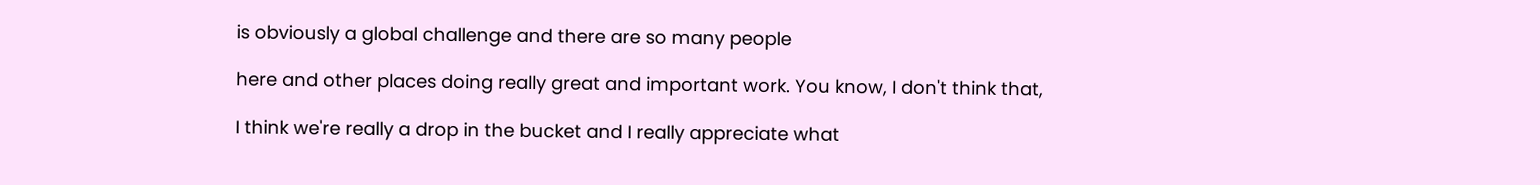is obviously a global challenge and there are so many people

here and other places doing really great and important work. You know, I don't think that,

I think we're really a drop in the bucket and I really appreciate what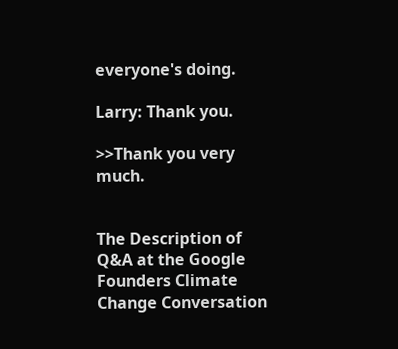everyone's doing.

Larry: Thank you.

>>Thank you very much.


The Description of Q&A at the Google Founders Climate Change Conversation